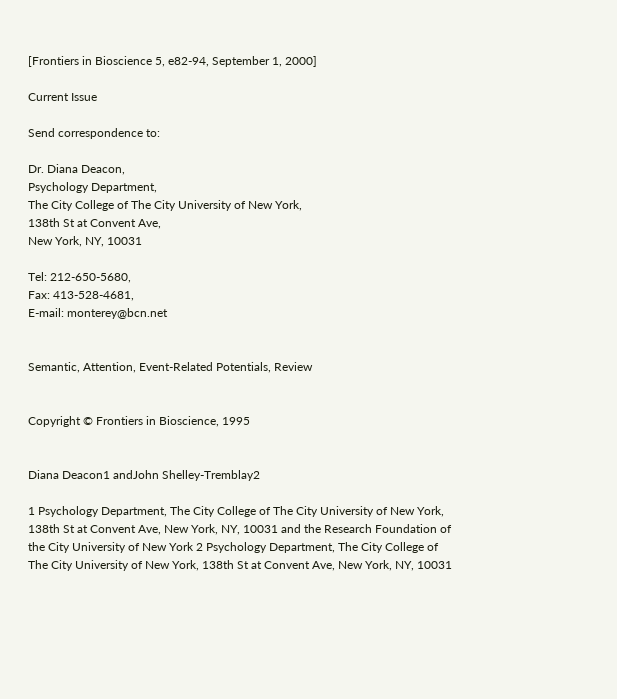[Frontiers in Bioscience 5, e82-94, September 1, 2000]

Current Issue

Send correspondence to:

Dr. Diana Deacon,
Psychology Department,
The City College of The City University of New York,
138th St at Convent Ave,
New York, NY, 10031

Tel: 212-650-5680,
Fax: 413-528-4681,
E-mail: monterey@bcn.net


Semantic, Attention, Event-Related Potentials, Review


Copyright © Frontiers in Bioscience, 1995


Diana Deacon1 andJohn Shelley-Tremblay2

1 Psychology Department, The City College of The City University of New York, 138th St at Convent Ave, New York, NY, 10031 and the Research Foundation of the City University of New York 2 Psychology Department, The City College of The City University of New York, 138th St at Convent Ave, New York, NY, 10031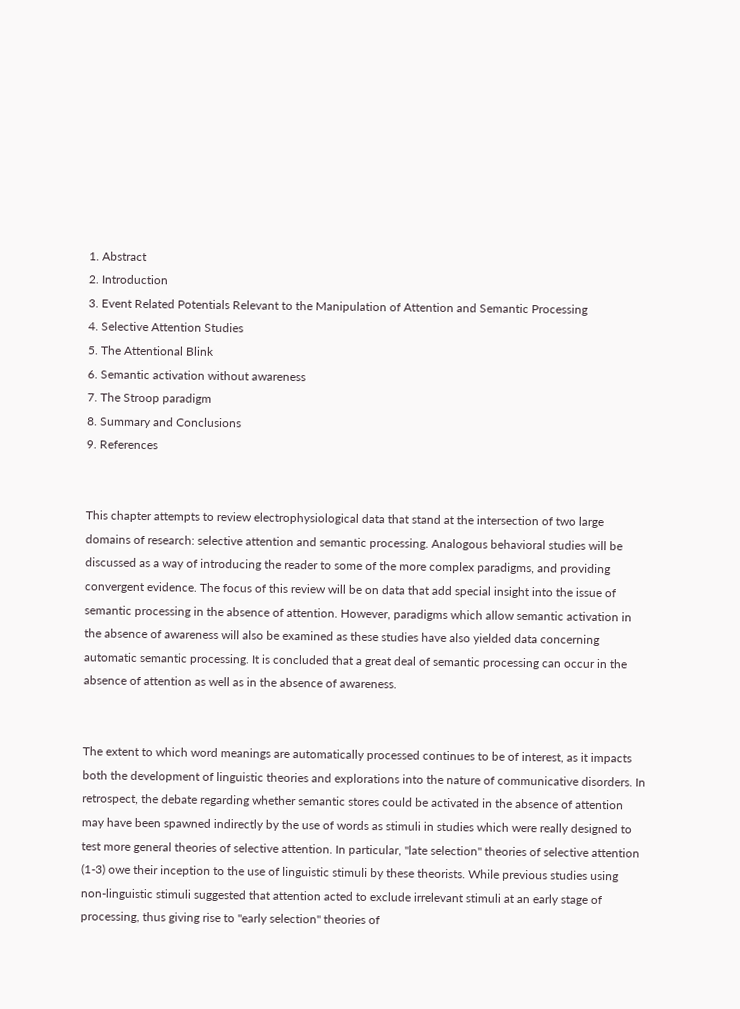1. Abstract
2. Introduction
3. Event Related Potentials Relevant to the Manipulation of Attention and Semantic Processing
4. Selective Attention Studies
5. The Attentional Blink
6. Semantic activation without awareness
7. The Stroop paradigm
8. Summary and Conclusions
9. References


This chapter attempts to review electrophysiological data that stand at the intersection of two large domains of research: selective attention and semantic processing. Analogous behavioral studies will be discussed as a way of introducing the reader to some of the more complex paradigms, and providing convergent evidence. The focus of this review will be on data that add special insight into the issue of semantic processing in the absence of attention. However, paradigms which allow semantic activation in the absence of awareness will also be examined as these studies have also yielded data concerning automatic semantic processing. It is concluded that a great deal of semantic processing can occur in the absence of attention as well as in the absence of awareness.


The extent to which word meanings are automatically processed continues to be of interest, as it impacts both the development of linguistic theories and explorations into the nature of communicative disorders. In retrospect, the debate regarding whether semantic stores could be activated in the absence of attention may have been spawned indirectly by the use of words as stimuli in studies which were really designed to test more general theories of selective attention. In particular, "late selection" theories of selective attention (1-3) owe their inception to the use of linguistic stimuli by these theorists. While previous studies using non-linguistic stimuli suggested that attention acted to exclude irrelevant stimuli at an early stage of processing, thus giving rise to "early selection" theories of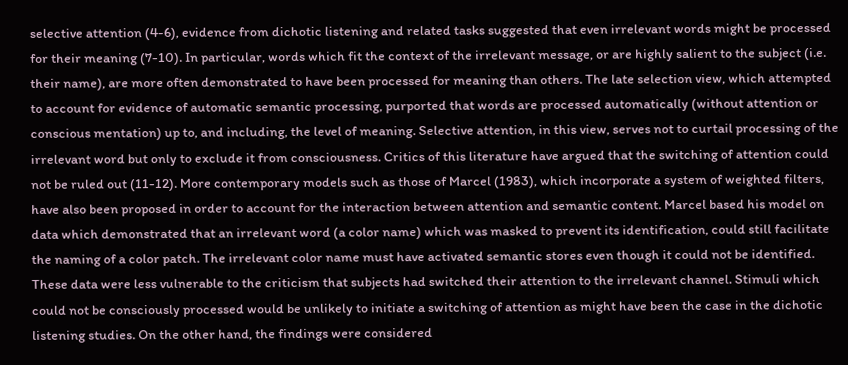selective attention (4-6), evidence from dichotic listening and related tasks suggested that even irrelevant words might be processed for their meaning (7-10). In particular, words which fit the context of the irrelevant message, or are highly salient to the subject (i.e. their name), are more often demonstrated to have been processed for meaning than others. The late selection view, which attempted to account for evidence of automatic semantic processing, purported that words are processed automatically (without attention or conscious mentation) up to, and including, the level of meaning. Selective attention, in this view, serves not to curtail processing of the irrelevant word but only to exclude it from consciousness. Critics of this literature have argued that the switching of attention could not be ruled out (11-12). More contemporary models such as those of Marcel (1983), which incorporate a system of weighted filters, have also been proposed in order to account for the interaction between attention and semantic content. Marcel based his model on data which demonstrated that an irrelevant word (a color name) which was masked to prevent its identification, could still facilitate the naming of a color patch. The irrelevant color name must have activated semantic stores even though it could not be identified. These data were less vulnerable to the criticism that subjects had switched their attention to the irrelevant channel. Stimuli which could not be consciously processed would be unlikely to initiate a switching of attention as might have been the case in the dichotic listening studies. On the other hand, the findings were considered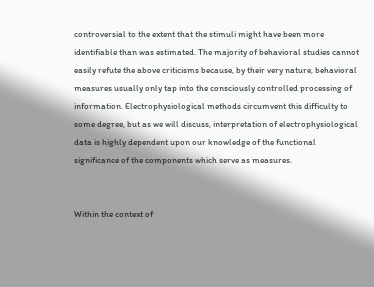controversial to the extent that the stimuli might have been more identifiable than was estimated. The majority of behavioral studies cannot easily refute the above criticisms because, by their very nature, behavioral measures usually only tap into the consciously controlled processing of information. Electrophysiological methods circumvent this difficulty to some degree, but as we will discuss, interpretation of electrophysiological data is highly dependent upon our knowledge of the functional significance of the components which serve as measures.


Within the context of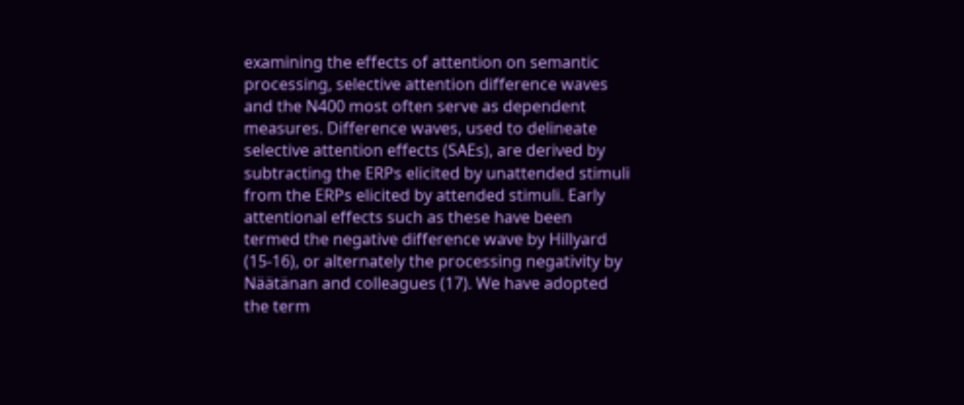examining the effects of attention on semantic processing, selective attention difference waves and the N400 most often serve as dependent measures. Difference waves, used to delineate selective attention effects (SAEs), are derived by subtracting the ERPs elicited by unattended stimuli from the ERPs elicited by attended stimuli. Early attentional effects such as these have been termed the negative difference wave by Hillyard (15-16), or alternately the processing negativity by Näätänan and colleagues (17). We have adopted the term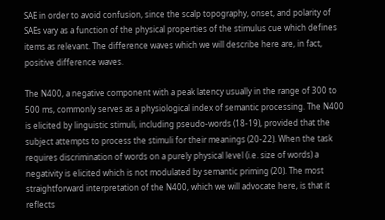SAE in order to avoid confusion, since the scalp topography, onset, and polarity of SAEs vary as a function of the physical properties of the stimulus cue which defines items as relevant. The difference waves which we will describe here are, in fact, positive difference waves.

The N400, a negative component with a peak latency usually in the range of 300 to 500 ms, commonly serves as a physiological index of semantic processing. The N400 is elicited by linguistic stimuli, including pseudo-words (18-19), provided that the subject attempts to process the stimuli for their meanings (20-22). When the task requires discrimination of words on a purely physical level (i.e. size of words) a negativity is elicited which is not modulated by semantic priming (20). The most straightforward interpretation of the N400, which we will advocate here, is that it reflects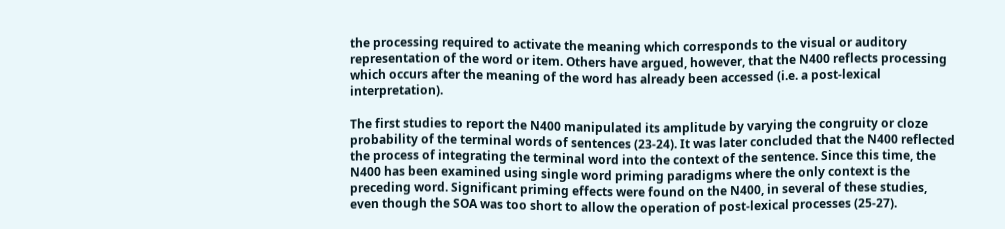the processing required to activate the meaning which corresponds to the visual or auditory representation of the word or item. Others have argued, however, that the N400 reflects processing which occurs after the meaning of the word has already been accessed (i.e. a post-lexical interpretation).

The first studies to report the N400 manipulated its amplitude by varying the congruity or cloze probability of the terminal words of sentences (23-24). It was later concluded that the N400 reflected the process of integrating the terminal word into the context of the sentence. Since this time, the N400 has been examined using single word priming paradigms where the only context is the preceding word. Significant priming effects were found on the N400, in several of these studies, even though the SOA was too short to allow the operation of post-lexical processes (25-27).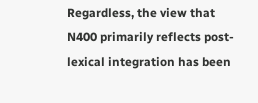Regardless, the view that N400 primarily reflects post-lexical integration has been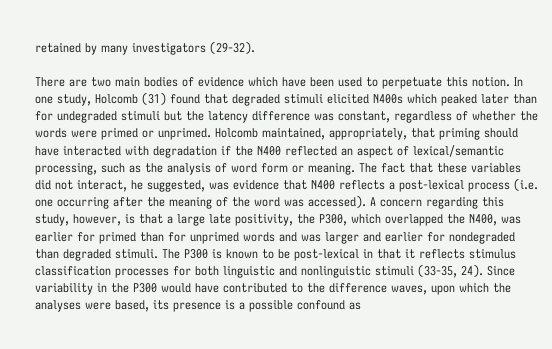retained by many investigators (29-32).

There are two main bodies of evidence which have been used to perpetuate this notion. In one study, Holcomb (31) found that degraded stimuli elicited N400s which peaked later than for undegraded stimuli but the latency difference was constant, regardless of whether the words were primed or unprimed. Holcomb maintained, appropriately, that priming should have interacted with degradation if the N400 reflected an aspect of lexical/semantic processing, such as the analysis of word form or meaning. The fact that these variables did not interact, he suggested, was evidence that N400 reflects a post-lexical process (i.e. one occurring after the meaning of the word was accessed). A concern regarding this study, however, is that a large late positivity, the P300, which overlapped the N400, was earlier for primed than for unprimed words and was larger and earlier for nondegraded than degraded stimuli. The P300 is known to be post-lexical in that it reflects stimulus classification processes for both linguistic and nonlinguistic stimuli (33-35, 24). Since variability in the P300 would have contributed to the difference waves, upon which the analyses were based, its presence is a possible confound as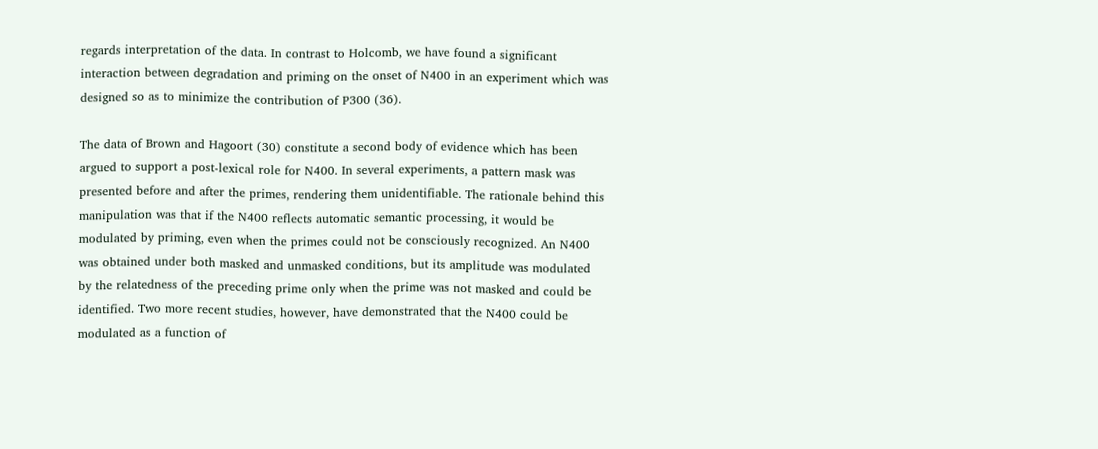regards interpretation of the data. In contrast to Holcomb, we have found a significant interaction between degradation and priming on the onset of N400 in an experiment which was designed so as to minimize the contribution of P300 (36).

The data of Brown and Hagoort (30) constitute a second body of evidence which has been argued to support a post-lexical role for N400. In several experiments, a pattern mask was presented before and after the primes, rendering them unidentifiable. The rationale behind this manipulation was that if the N400 reflects automatic semantic processing, it would be modulated by priming, even when the primes could not be consciously recognized. An N400 was obtained under both masked and unmasked conditions, but its amplitude was modulated by the relatedness of the preceding prime only when the prime was not masked and could be identified. Two more recent studies, however, have demonstrated that the N400 could be modulated as a function of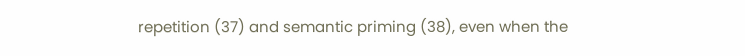repetition (37) and semantic priming (38), even when the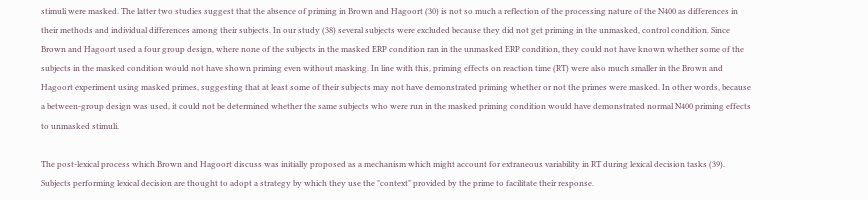stimuli were masked. The latter two studies suggest that the absence of priming in Brown and Hagoort (30) is not so much a reflection of the processing nature of the N400 as differences in their methods and individual differences among their subjects. In our study (38) several subjects were excluded because they did not get priming in the unmasked, control condition. Since Brown and Hagoort used a four group design, where none of the subjects in the masked ERP condition ran in the unmasked ERP condition, they could not have known whether some of the subjects in the masked condition would not have shown priming even without masking. In line with this, priming effects on reaction time (RT) were also much smaller in the Brown and Hagoort experiment using masked primes, suggesting that at least some of their subjects may not have demonstrated priming whether or not the primes were masked. In other words, because a between-group design was used, it could not be determined whether the same subjects who were run in the masked priming condition would have demonstrated normal N400 priming effects to unmasked stimuli.

The post-lexical process which Brown and Hagoort discuss was initially proposed as a mechanism which might account for extraneous variability in RT during lexical decision tasks (39). Subjects performing lexical decision are thought to adopt a strategy by which they use the "context" provided by the prime to facilitate their response.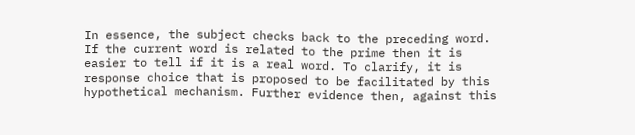In essence, the subject checks back to the preceding word. If the current word is related to the prime then it is easier to tell if it is a real word. To clarify, it is response choice that is proposed to be facilitated by this hypothetical mechanism. Further evidence then, against this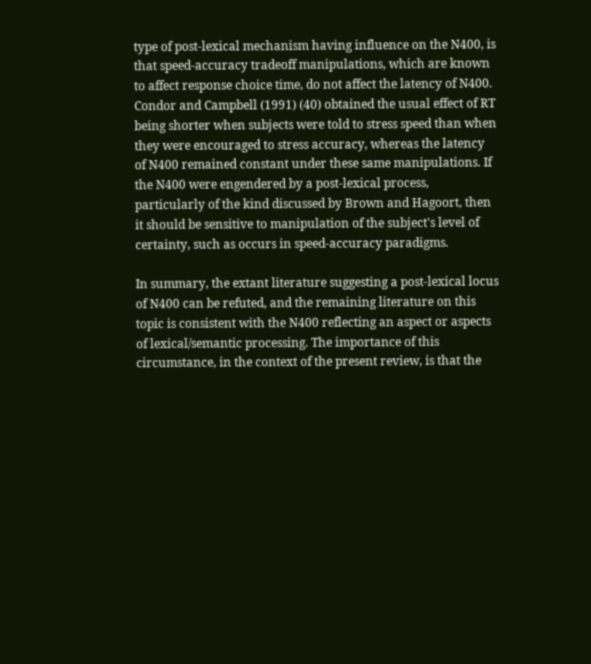type of post-lexical mechanism having influence on the N400, is that speed-accuracy tradeoff manipulations, which are known to affect response choice time, do not affect the latency of N400. Condor and Campbell (1991) (40) obtained the usual effect of RT being shorter when subjects were told to stress speed than when they were encouraged to stress accuracy, whereas the latency of N400 remained constant under these same manipulations. If the N400 were engendered by a post-lexical process, particularly of the kind discussed by Brown and Hagoort, then it should be sensitive to manipulation of the subject's level of certainty, such as occurs in speed-accuracy paradigms.

In summary, the extant literature suggesting a post-lexical locus of N400 can be refuted, and the remaining literature on this topic is consistent with the N400 reflecting an aspect or aspects of lexical/semantic processing. The importance of this circumstance, in the context of the present review, is that the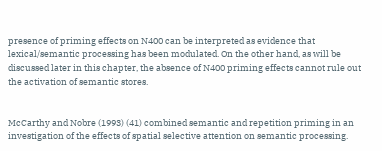presence of priming effects on N400 can be interpreted as evidence that lexical/semantic processing has been modulated. On the other hand, as will be discussed later in this chapter, the absence of N400 priming effects cannot rule out the activation of semantic stores.


McCarthy and Nobre (1993) (41) combined semantic and repetition priming in an investigation of the effects of spatial selective attention on semantic processing.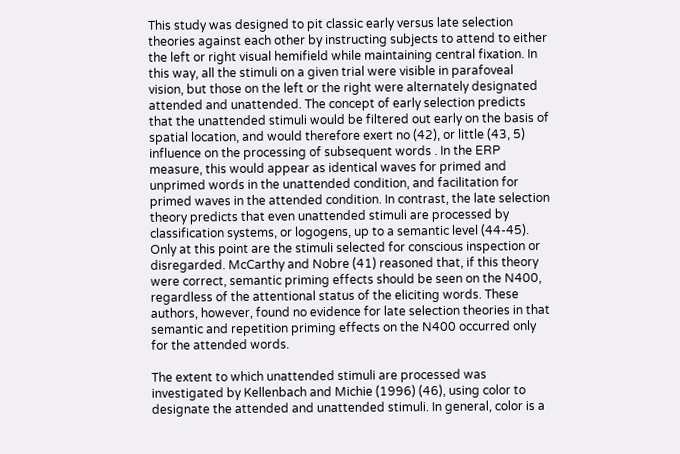This study was designed to pit classic early versus late selection theories against each other by instructing subjects to attend to either the left or right visual hemifield while maintaining central fixation. In this way, all the stimuli on a given trial were visible in parafoveal vision, but those on the left or the right were alternately designated attended and unattended. The concept of early selection predicts that the unattended stimuli would be filtered out early on the basis of spatial location, and would therefore exert no (42), or little (43, 5) influence on the processing of subsequent words . In the ERP measure, this would appear as identical waves for primed and unprimed words in the unattended condition, and facilitation for primed waves in the attended condition. In contrast, the late selection theory predicts that even unattended stimuli are processed by classification systems, or logogens, up to a semantic level (44-45). Only at this point are the stimuli selected for conscious inspection or disregarded. McCarthy and Nobre (41) reasoned that, if this theory were correct, semantic priming effects should be seen on the N400, regardless of the attentional status of the eliciting words. These authors, however, found no evidence for late selection theories in that semantic and repetition priming effects on the N400 occurred only for the attended words.

The extent to which unattended stimuli are processed was investigated by Kellenbach and Michie (1996) (46), using color to designate the attended and unattended stimuli. In general, color is a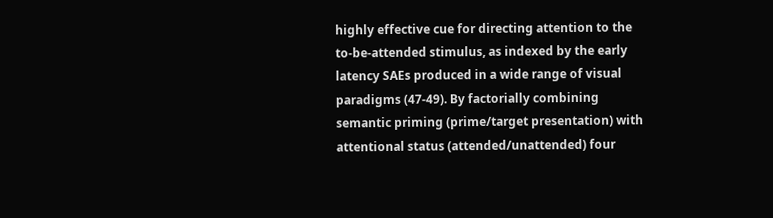highly effective cue for directing attention to the to-be-attended stimulus, as indexed by the early latency SAEs produced in a wide range of visual paradigms (47-49). By factorially combining semantic priming (prime/target presentation) with attentional status (attended/unattended) four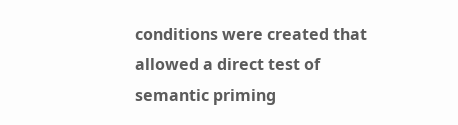conditions were created that allowed a direct test of semantic priming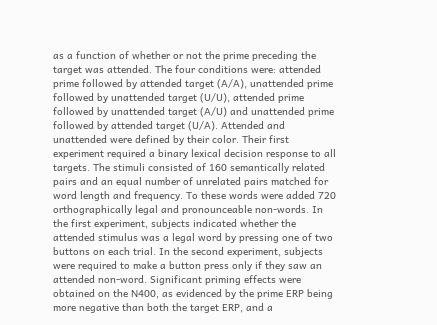as a function of whether or not the prime preceding the target was attended. The four conditions were: attended prime followed by attended target (A/A), unattended prime followed by unattended target (U/U), attended prime followed by unattended target (A/U) and unattended prime followed by attended target (U/A). Attended and unattended were defined by their color. Their first experiment required a binary lexical decision response to all targets. The stimuli consisted of 160 semantically related pairs and an equal number of unrelated pairs matched for word length and frequency. To these words were added 720 orthographically legal and pronounceable non-words. In the first experiment, subjects indicated whether the attended stimulus was a legal word by pressing one of two buttons on each trial. In the second experiment, subjects were required to make a button press only if they saw an attended non-word. Significant priming effects were obtained on the N400, as evidenced by the prime ERP being more negative than both the target ERP, and a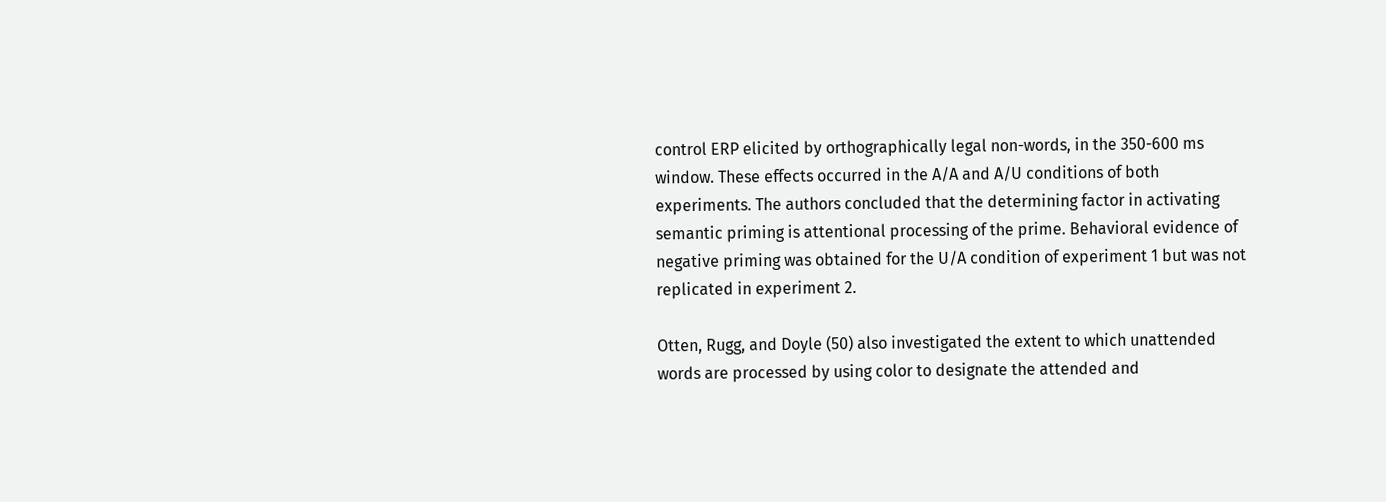control ERP elicited by orthographically legal non-words, in the 350-600 ms window. These effects occurred in the A/A and A/U conditions of both experiments. The authors concluded that the determining factor in activating semantic priming is attentional processing of the prime. Behavioral evidence of negative priming was obtained for the U/A condition of experiment 1 but was not replicated in experiment 2.

Otten, Rugg, and Doyle (50) also investigated the extent to which unattended words are processed by using color to designate the attended and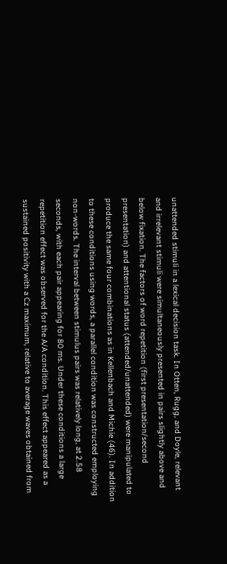unattended stimuli in a lexical decision task. In Otten, Rugg, and Doyle, relevant and irrelevant stimuli were simultaneously presented in pairs slightly above and below fixation. The factors of word repetition (first presentation/second presentation) and attentional status (attended/unattended) were manipulated to produce the same four combinations as in Kellenbach and Michie (46). In addition to these conditions using words, a parallel condition was constructed employing non-words. The interval between stimulus pairs was relatively long, at 2.58 seconds, with each pair appearing for 80 ms. Under these conditions a large repetition effect was observed for the A/A condition. This effect appeared as a sustained positivity with a Cz maximum, relative to average waves obtained from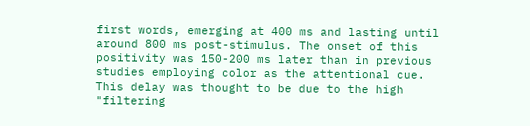first words, emerging at 400 ms and lasting until around 800 ms post-stimulus. The onset of this positivity was 150-200 ms later than in previous studies employing color as the attentional cue. This delay was thought to be due to the high "filtering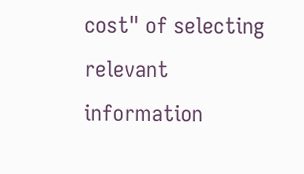cost" of selecting relevant information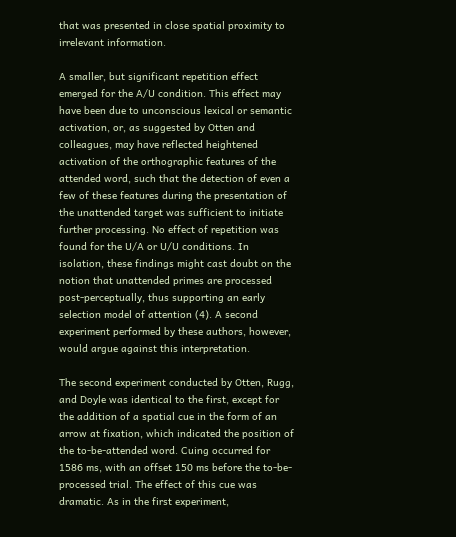that was presented in close spatial proximity to irrelevant information.

A smaller, but significant repetition effect emerged for the A/U condition. This effect may have been due to unconscious lexical or semantic activation, or, as suggested by Otten and colleagues, may have reflected heightened activation of the orthographic features of the attended word, such that the detection of even a few of these features during the presentation of the unattended target was sufficient to initiate further processing. No effect of repetition was found for the U/A or U/U conditions. In isolation, these findings might cast doubt on the notion that unattended primes are processed post-perceptually, thus supporting an early selection model of attention (4). A second experiment performed by these authors, however, would argue against this interpretation.

The second experiment conducted by Otten, Rugg, and Doyle was identical to the first, except for the addition of a spatial cue in the form of an arrow at fixation, which indicated the position of the to-be-attended word. Cuing occurred for 1586 ms, with an offset 150 ms before the to-be-processed trial. The effect of this cue was dramatic. As in the first experiment,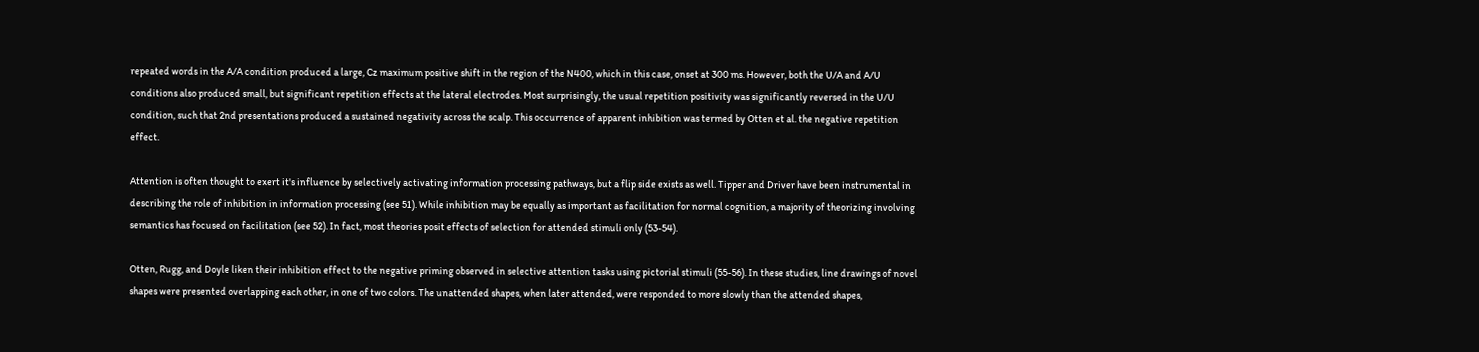repeated words in the A/A condition produced a large, Cz maximum positive shift in the region of the N400, which in this case, onset at 300 ms. However, both the U/A and A/U conditions also produced small, but significant repetition effects at the lateral electrodes. Most surprisingly, the usual repetition positivity was significantly reversed in the U/U condition, such that 2nd presentations produced a sustained negativity across the scalp. This occurrence of apparent inhibition was termed by Otten et al. the negative repetition effect.

Attention is often thought to exert it's influence by selectively activating information processing pathways, but a flip side exists as well. Tipper and Driver have been instrumental in describing the role of inhibition in information processing (see 51). While inhibition may be equally as important as facilitation for normal cognition, a majority of theorizing involving semantics has focused on facilitation (see 52). In fact, most theories posit effects of selection for attended stimuli only (53-54).

Otten, Rugg, and Doyle liken their inhibition effect to the negative priming observed in selective attention tasks using pictorial stimuli (55-56). In these studies, line drawings of novel shapes were presented overlapping each other, in one of two colors. The unattended shapes, when later attended, were responded to more slowly than the attended shapes,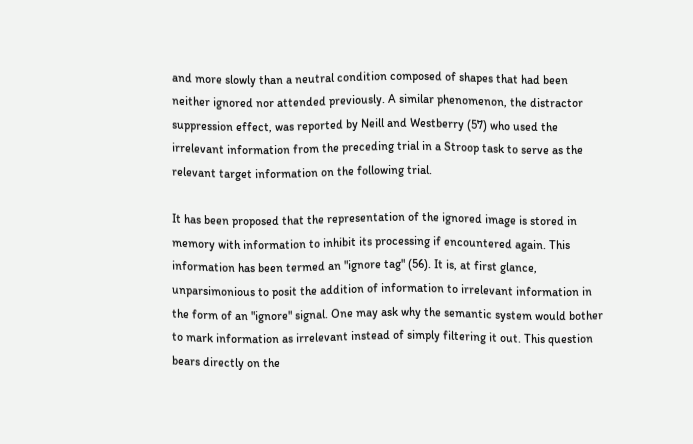and more slowly than a neutral condition composed of shapes that had been neither ignored nor attended previously. A similar phenomenon, the distractor suppression effect, was reported by Neill and Westberry (57) who used the irrelevant information from the preceding trial in a Stroop task to serve as the relevant target information on the following trial.

It has been proposed that the representation of the ignored image is stored in memory with information to inhibit its processing if encountered again. This information has been termed an "ignore tag" (56). It is, at first glance, unparsimonious to posit the addition of information to irrelevant information in the form of an "ignore" signal. One may ask why the semantic system would bother to mark information as irrelevant instead of simply filtering it out. This question bears directly on the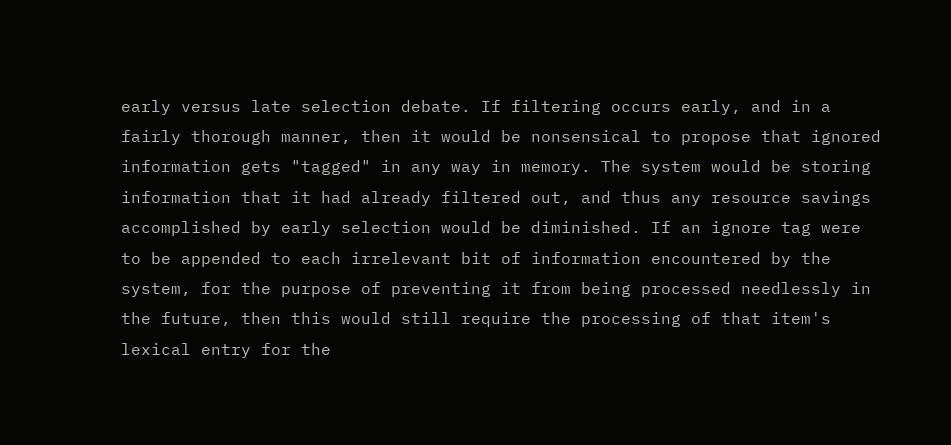early versus late selection debate. If filtering occurs early, and in a fairly thorough manner, then it would be nonsensical to propose that ignored information gets "tagged" in any way in memory. The system would be storing information that it had already filtered out, and thus any resource savings accomplished by early selection would be diminished. If an ignore tag were to be appended to each irrelevant bit of information encountered by the system, for the purpose of preventing it from being processed needlessly in the future, then this would still require the processing of that item's lexical entry for the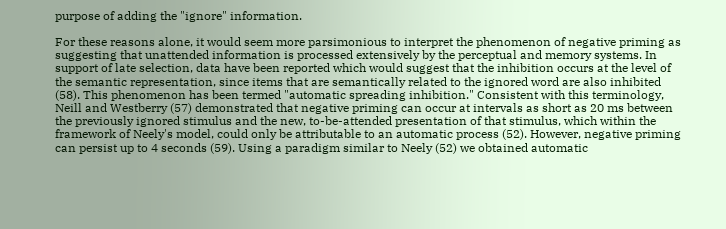purpose of adding the "ignore" information.

For these reasons alone, it would seem more parsimonious to interpret the phenomenon of negative priming as suggesting that unattended information is processed extensively by the perceptual and memory systems. In support of late selection, data have been reported which would suggest that the inhibition occurs at the level of the semantic representation, since items that are semantically related to the ignored word are also inhibited (58). This phenomenon has been termed "automatic spreading inhibition." Consistent with this terminology, Neill and Westberry (57) demonstrated that negative priming can occur at intervals as short as 20 ms between the previously ignored stimulus and the new, to-be-attended presentation of that stimulus, which within the framework of Neely's model, could only be attributable to an automatic process (52). However, negative priming can persist up to 4 seconds (59). Using a paradigm similar to Neely (52) we obtained automatic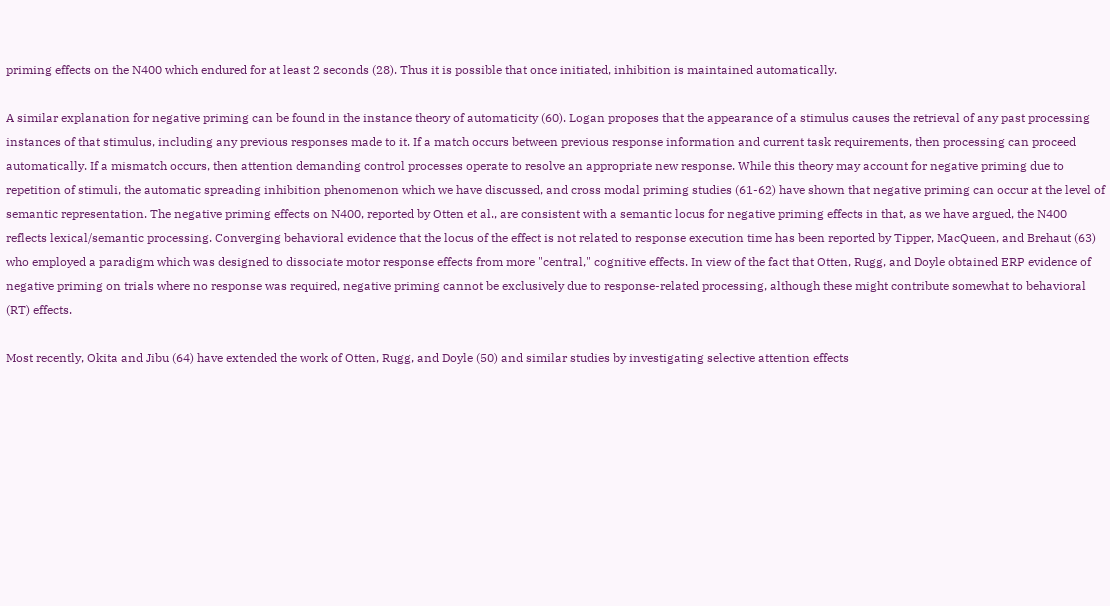priming effects on the N400 which endured for at least 2 seconds (28). Thus it is possible that once initiated, inhibition is maintained automatically.

A similar explanation for negative priming can be found in the instance theory of automaticity (60). Logan proposes that the appearance of a stimulus causes the retrieval of any past processing instances of that stimulus, including any previous responses made to it. If a match occurs between previous response information and current task requirements, then processing can proceed automatically. If a mismatch occurs, then attention demanding control processes operate to resolve an appropriate new response. While this theory may account for negative priming due to repetition of stimuli, the automatic spreading inhibition phenomenon which we have discussed, and cross modal priming studies (61-62) have shown that negative priming can occur at the level of semantic representation. The negative priming effects on N400, reported by Otten et al., are consistent with a semantic locus for negative priming effects in that, as we have argued, the N400 reflects lexical/semantic processing. Converging behavioral evidence that the locus of the effect is not related to response execution time has been reported by Tipper, MacQueen, and Brehaut (63) who employed a paradigm which was designed to dissociate motor response effects from more "central," cognitive effects. In view of the fact that Otten, Rugg, and Doyle obtained ERP evidence of negative priming on trials where no response was required, negative priming cannot be exclusively due to response-related processing, although these might contribute somewhat to behavioral (RT) effects.

Most recently, Okita and Jibu (64) have extended the work of Otten, Rugg, and Doyle (50) and similar studies by investigating selective attention effects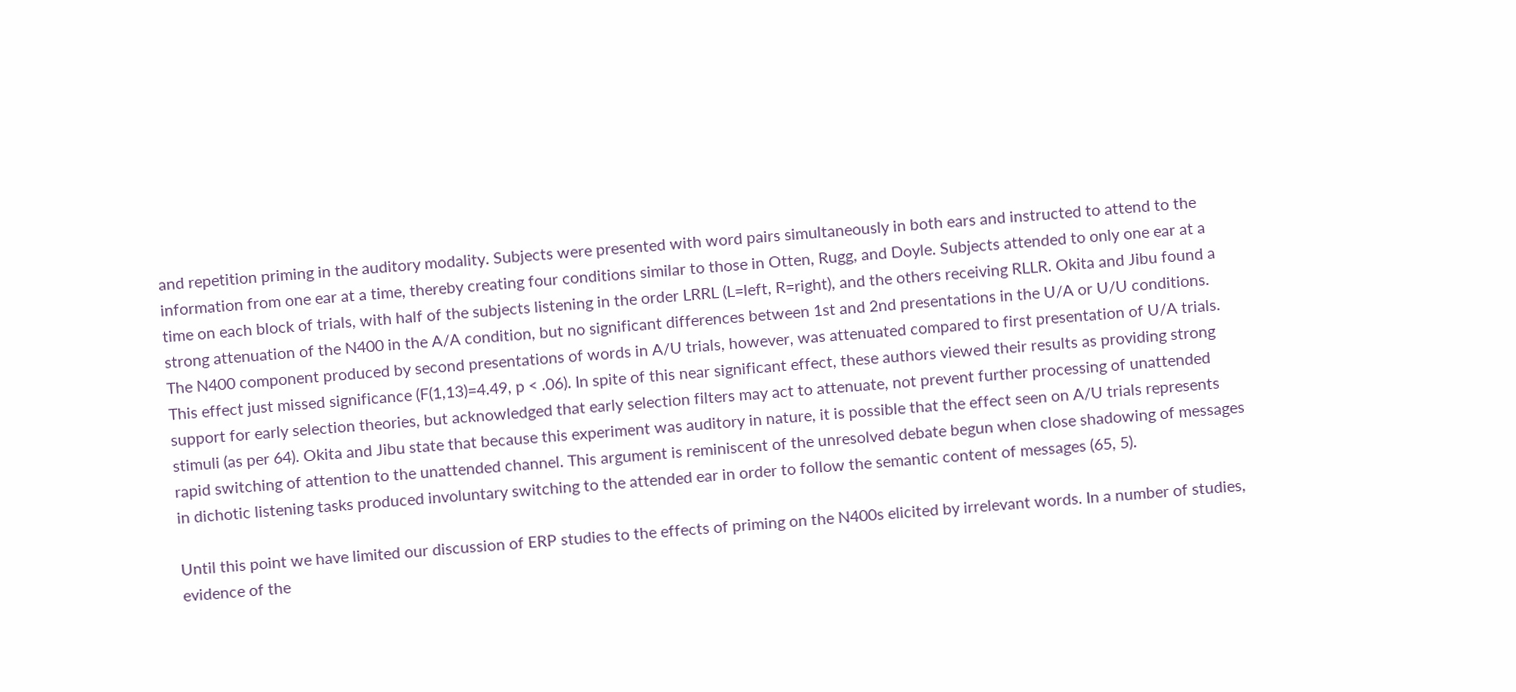and repetition priming in the auditory modality. Subjects were presented with word pairs simultaneously in both ears and instructed to attend to the information from one ear at a time, thereby creating four conditions similar to those in Otten, Rugg, and Doyle. Subjects attended to only one ear at a time on each block of trials, with half of the subjects listening in the order LRRL (L=left, R=right), and the others receiving RLLR. Okita and Jibu found a strong attenuation of the N400 in the A/A condition, but no significant differences between 1st and 2nd presentations in the U/A or U/U conditions. The N400 component produced by second presentations of words in A/U trials, however, was attenuated compared to first presentation of U/A trials. This effect just missed significance (F(1,13)=4.49, p < .06). In spite of this near significant effect, these authors viewed their results as providing strong support for early selection theories, but acknowledged that early selection filters may act to attenuate, not prevent further processing of unattended stimuli (as per 64). Okita and Jibu state that because this experiment was auditory in nature, it is possible that the effect seen on A/U trials represents rapid switching of attention to the unattended channel. This argument is reminiscent of the unresolved debate begun when close shadowing of messages in dichotic listening tasks produced involuntary switching to the attended ear in order to follow the semantic content of messages (65, 5).

Until this point we have limited our discussion of ERP studies to the effects of priming on the N400s elicited by irrelevant words. In a number of studies, evidence of the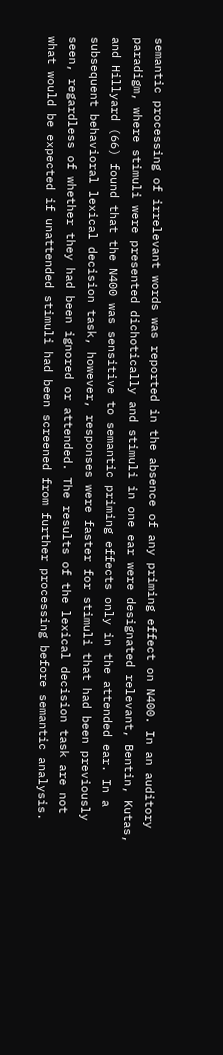semantic processing of irrelevant words was reported in the absence of any priming effect on N400. In an auditory paradigm, where stimuli were presented dichotically and stimuli in one ear were designated relevant, Bentin, Kutas, and Hillyard (66) found that the N400 was sensitive to semantic priming effects only in the attended ear. In a subsequent behavioral lexical decision task, however, responses were faster for stimuli that had been previously seen, regardless of whether they had been ignored or attended. The results of the lexical decision task are not what would be expected if unattended stimuli had been screened from further processing before semantic analysis.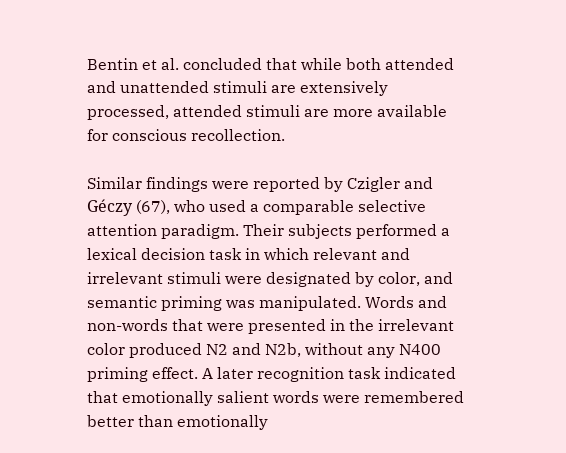Bentin et al. concluded that while both attended and unattended stimuli are extensively processed, attended stimuli are more available for conscious recollection.

Similar findings were reported by Czigler and Géczy (67), who used a comparable selective attention paradigm. Their subjects performed a lexical decision task in which relevant and irrelevant stimuli were designated by color, and semantic priming was manipulated. Words and non-words that were presented in the irrelevant color produced N2 and N2b, without any N400 priming effect. A later recognition task indicated that emotionally salient words were remembered better than emotionally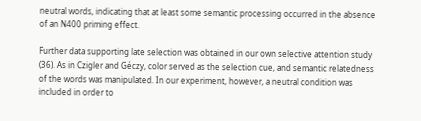neutral words, indicating that at least some semantic processing occurred in the absence of an N400 priming effect.

Further data supporting late selection was obtained in our own selective attention study (36). As in Czigler and Géczy, color served as the selection cue, and semantic relatedness of the words was manipulated. In our experiment, however, a neutral condition was included in order to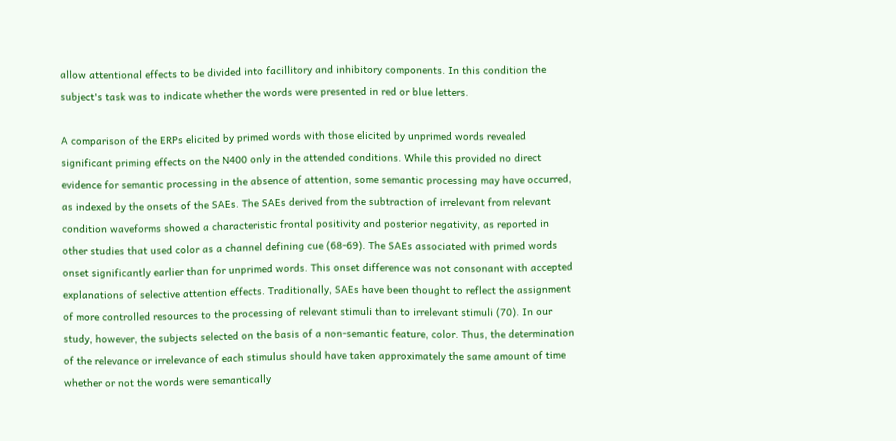allow attentional effects to be divided into facillitory and inhibitory components. In this condition the subject's task was to indicate whether the words were presented in red or blue letters.

A comparison of the ERPs elicited by primed words with those elicited by unprimed words revealed significant priming effects on the N400 only in the attended conditions. While this provided no direct evidence for semantic processing in the absence of attention, some semantic processing may have occurred, as indexed by the onsets of the SAEs. The SAEs derived from the subtraction of irrelevant from relevant condition waveforms showed a characteristic frontal positivity and posterior negativity, as reported in other studies that used color as a channel defining cue (68-69). The SAEs associated with primed words onset significantly earlier than for unprimed words. This onset difference was not consonant with accepted explanations of selective attention effects. Traditionally, SAEs have been thought to reflect the assignment of more controlled resources to the processing of relevant stimuli than to irrelevant stimuli (70). In our study, however, the subjects selected on the basis of a non-semantic feature, color. Thus, the determination of the relevance or irrelevance of each stimulus should have taken approximately the same amount of time whether or not the words were semantically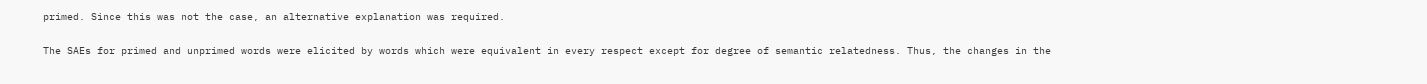primed. Since this was not the case, an alternative explanation was required.

The SAEs for primed and unprimed words were elicited by words which were equivalent in every respect except for degree of semantic relatedness. Thus, the changes in the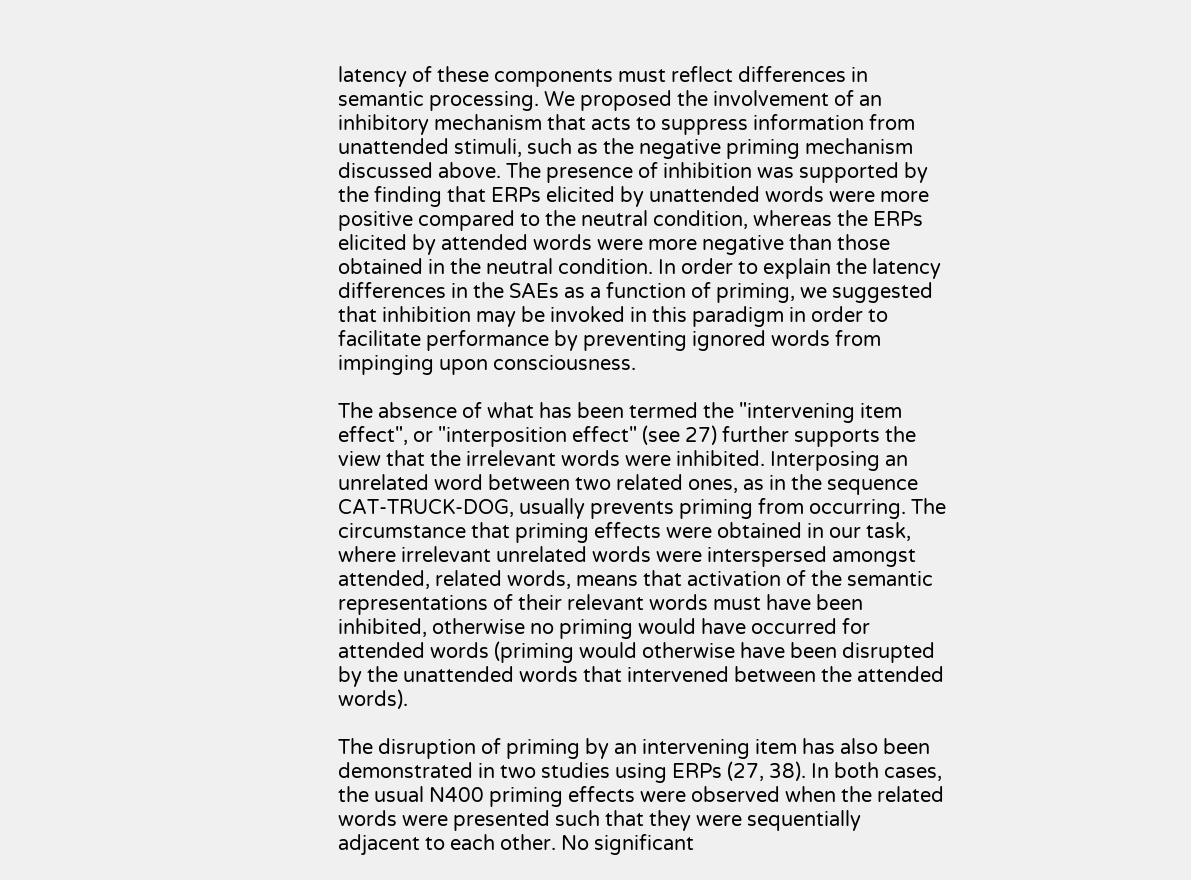latency of these components must reflect differences in semantic processing. We proposed the involvement of an inhibitory mechanism that acts to suppress information from unattended stimuli, such as the negative priming mechanism discussed above. The presence of inhibition was supported by the finding that ERPs elicited by unattended words were more positive compared to the neutral condition, whereas the ERPs elicited by attended words were more negative than those obtained in the neutral condition. In order to explain the latency differences in the SAEs as a function of priming, we suggested that inhibition may be invoked in this paradigm in order to facilitate performance by preventing ignored words from impinging upon consciousness.

The absence of what has been termed the "intervening item effect", or "interposition effect" (see 27) further supports the view that the irrelevant words were inhibited. Interposing an unrelated word between two related ones, as in the sequence CAT-TRUCK-DOG, usually prevents priming from occurring. The circumstance that priming effects were obtained in our task, where irrelevant unrelated words were interspersed amongst attended, related words, means that activation of the semantic representations of their relevant words must have been inhibited, otherwise no priming would have occurred for attended words (priming would otherwise have been disrupted by the unattended words that intervened between the attended words).

The disruption of priming by an intervening item has also been demonstrated in two studies using ERPs (27, 38). In both cases, the usual N400 priming effects were observed when the related words were presented such that they were sequentially adjacent to each other. No significant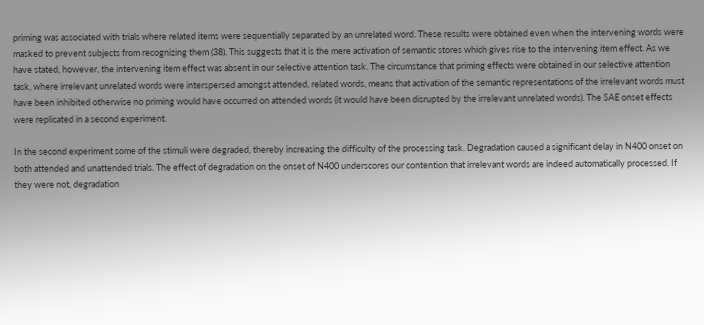priming was associated with trials where related items were sequentially separated by an unrelated word. These results were obtained even when the intervening words were masked to prevent subjects from recognizing them (38). This suggests that it is the mere activation of semantic stores which gives rise to the intervening item effect. As we have stated, however, the intervening item effect was absent in our selective attention task. The circumstance that priming effects were obtained in our selective attention task, where irrelevant unrelated words were interspersed amongst attended, related words, means that activation of the semantic representations of the irrelevant words must have been inhibited otherwise no priming would have occurred on attended words (it would have been disrupted by the irrelevant unrelated words). The SAE onset effects were replicated in a second experiment.

In the second experiment some of the stimuli were degraded, thereby increasing the difficulty of the processing task. Degradation caused a significant delay in N400 onset on both attended and unattended trials. The effect of degradation on the onset of N400 underscores our contention that irrelevant words are indeed automatically processed. If they were not, degradation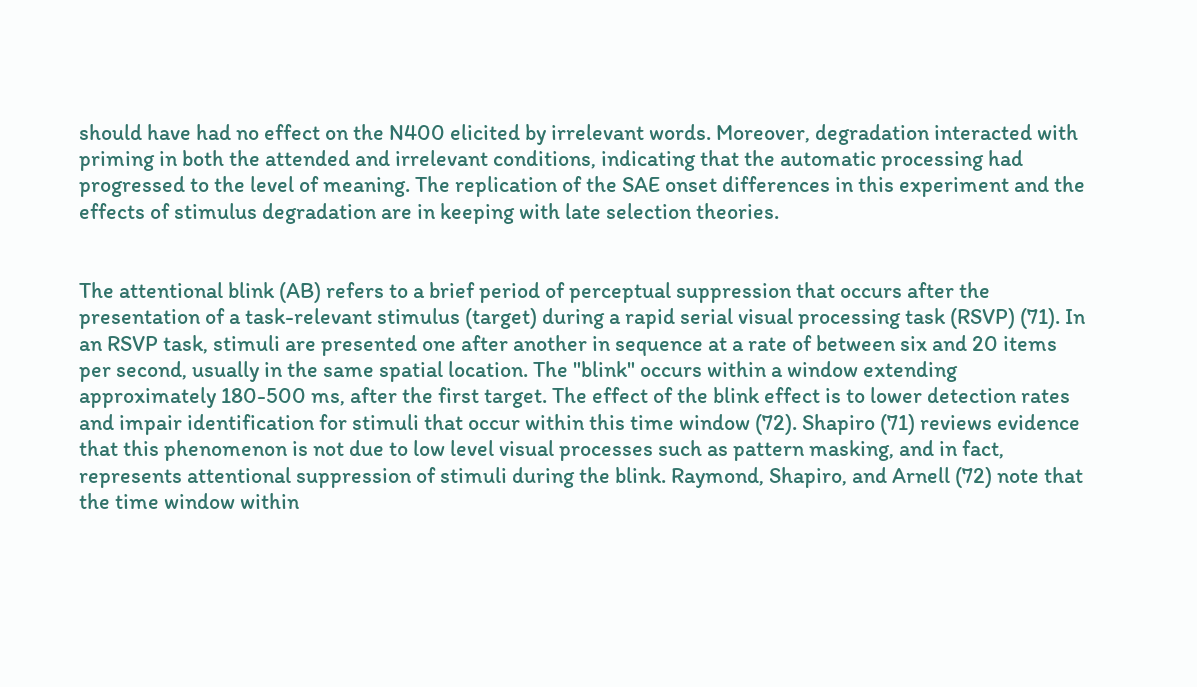should have had no effect on the N400 elicited by irrelevant words. Moreover, degradation interacted with priming in both the attended and irrelevant conditions, indicating that the automatic processing had progressed to the level of meaning. The replication of the SAE onset differences in this experiment and the effects of stimulus degradation are in keeping with late selection theories.


The attentional blink (AB) refers to a brief period of perceptual suppression that occurs after the presentation of a task-relevant stimulus (target) during a rapid serial visual processing task (RSVP) (71). In an RSVP task, stimuli are presented one after another in sequence at a rate of between six and 20 items per second, usually in the same spatial location. The "blink" occurs within a window extending approximately 180-500 ms, after the first target. The effect of the blink effect is to lower detection rates and impair identification for stimuli that occur within this time window (72). Shapiro (71) reviews evidence that this phenomenon is not due to low level visual processes such as pattern masking, and in fact, represents attentional suppression of stimuli during the blink. Raymond, Shapiro, and Arnell (72) note that the time window within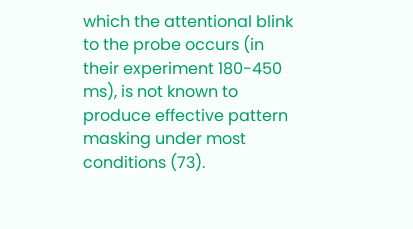which the attentional blink to the probe occurs (in their experiment 180-450 ms), is not known to produce effective pattern masking under most conditions (73).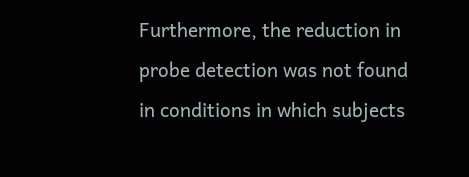Furthermore, the reduction in probe detection was not found in conditions in which subjects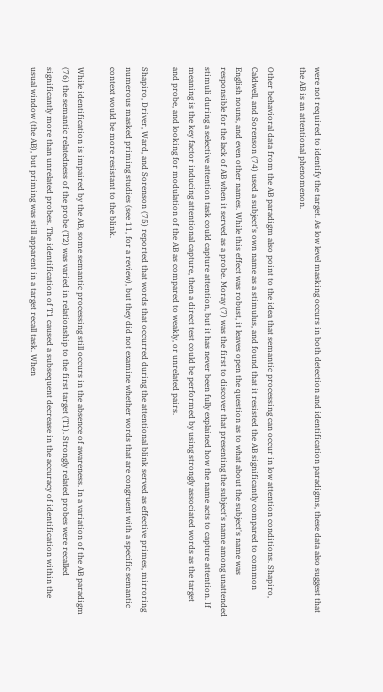were not required to identify the target. As low level masking occurs in both detection and identification paradigms, these data also suggest that the AB is an attentional phenomenon.

Other behavioral data from the AB paradigm also point to the idea that semantic processing can occur in low attention conditions. Shapiro, Caldwell, and Sorenson (74) used a subject's own name as a stimulus, and found that it resisted the AB significantly compared to common English nouns, and even other names. While this effect was robust, it leaves open the question as to what about the subject's name was responsible for the lack of AB when it served as a probe. Moray (7) was the first to discover that presenting the subject's name among unattended stimuli during a selective attention task could capture attention, but it has never been fully explained how the name acts to capture attention. If meaning is the key factor inducing attentional capture, then a direct test could be performed by using strongly associated words as the target and probe, and looking for modulation of the AB as compared to weakly, or unrelated pairs.

Shapiro, Driver, Ward, and Sorenson (75) reported that words that occurred during the attentional blink served as effective primes, mirroring numerous masked priming studies (see 11, for a review), but they did not examine whether words that are congruent with a specific semantic context would be more resistant to the blink.

While identification is impaired by the AB, some semantic processing still occurs in the absence of awareness. In a variation of the AB paradigm (76) the semantic relatedness of the probe (T2) was varied in relationship to the first target (T1). Strongly related probes were recalled significantly more than unrelated probes. The identification of T1 caused a subsequent decrease in the accuracy of identification within the usual window (the AB), but priming was still apparent in a target recall task. When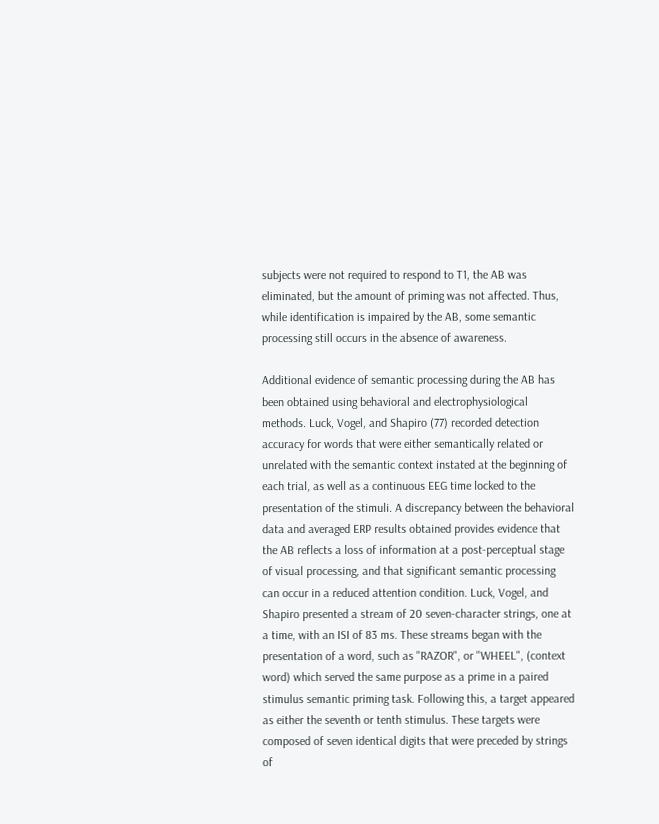subjects were not required to respond to T1, the AB was eliminated, but the amount of priming was not affected. Thus, while identification is impaired by the AB, some semantic processing still occurs in the absence of awareness.

Additional evidence of semantic processing during the AB has been obtained using behavioral and electrophysiological methods. Luck, Vogel, and Shapiro (77) recorded detection accuracy for words that were either semantically related or unrelated with the semantic context instated at the beginning of each trial, as well as a continuous EEG time locked to the presentation of the stimuli. A discrepancy between the behavioral data and averaged ERP results obtained provides evidence that the AB reflects a loss of information at a post-perceptual stage of visual processing, and that significant semantic processing can occur in a reduced attention condition. Luck, Vogel, and Shapiro presented a stream of 20 seven-character strings, one at a time, with an ISI of 83 ms. These streams began with the presentation of a word, such as "RAZOR", or "WHEEL", (context word) which served the same purpose as a prime in a paired stimulus semantic priming task. Following this, a target appeared as either the seventh or tenth stimulus. These targets were composed of seven identical digits that were preceded by strings of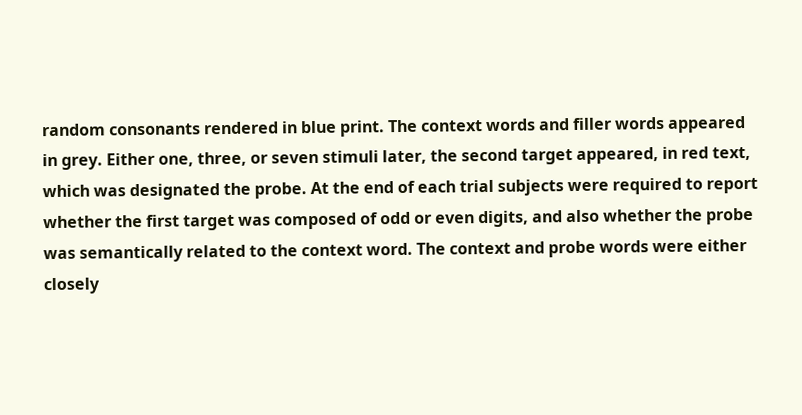random consonants rendered in blue print. The context words and filler words appeared in grey. Either one, three, or seven stimuli later, the second target appeared, in red text, which was designated the probe. At the end of each trial subjects were required to report whether the first target was composed of odd or even digits, and also whether the probe was semantically related to the context word. The context and probe words were either closely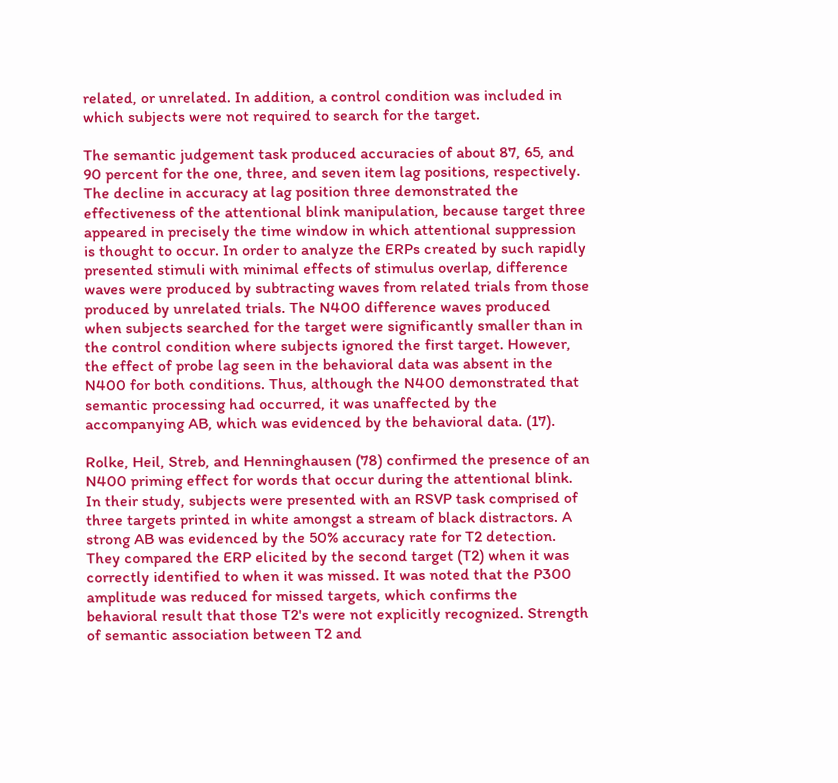related, or unrelated. In addition, a control condition was included in which subjects were not required to search for the target.

The semantic judgement task produced accuracies of about 87, 65, and 90 percent for the one, three, and seven item lag positions, respectively. The decline in accuracy at lag position three demonstrated the effectiveness of the attentional blink manipulation, because target three appeared in precisely the time window in which attentional suppression is thought to occur. In order to analyze the ERPs created by such rapidly presented stimuli with minimal effects of stimulus overlap, difference waves were produced by subtracting waves from related trials from those produced by unrelated trials. The N400 difference waves produced when subjects searched for the target were significantly smaller than in the control condition where subjects ignored the first target. However, the effect of probe lag seen in the behavioral data was absent in the N400 for both conditions. Thus, although the N400 demonstrated that semantic processing had occurred, it was unaffected by the accompanying AB, which was evidenced by the behavioral data. (17).

Rolke, Heil, Streb, and Henninghausen (78) confirmed the presence of an N400 priming effect for words that occur during the attentional blink. In their study, subjects were presented with an RSVP task comprised of three targets printed in white amongst a stream of black distractors. A strong AB was evidenced by the 50% accuracy rate for T2 detection. They compared the ERP elicited by the second target (T2) when it was correctly identified to when it was missed. It was noted that the P300 amplitude was reduced for missed targets, which confirms the behavioral result that those T2's were not explicitly recognized. Strength of semantic association between T2 and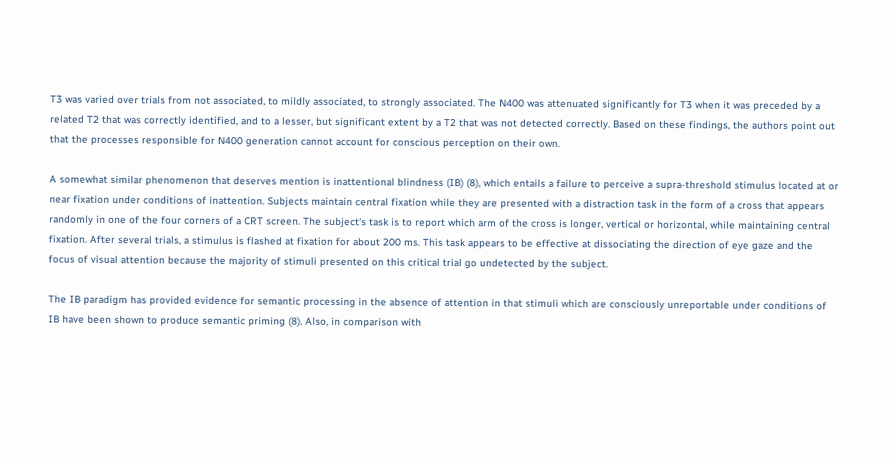T3 was varied over trials from not associated, to mildly associated, to strongly associated. The N400 was attenuated significantly for T3 when it was preceded by a related T2 that was correctly identified, and to a lesser, but significant extent by a T2 that was not detected correctly. Based on these findings, the authors point out that the processes responsible for N400 generation cannot account for conscious perception on their own.

A somewhat similar phenomenon that deserves mention is inattentional blindness (IB) (8), which entails a failure to perceive a supra-threshold stimulus located at or near fixation under conditions of inattention. Subjects maintain central fixation while they are presented with a distraction task in the form of a cross that appears randomly in one of the four corners of a CRT screen. The subject's task is to report which arm of the cross is longer, vertical or horizontal, while maintaining central fixation. After several trials, a stimulus is flashed at fixation for about 200 ms. This task appears to be effective at dissociating the direction of eye gaze and the focus of visual attention because the majority of stimuli presented on this critical trial go undetected by the subject.

The IB paradigm has provided evidence for semantic processing in the absence of attention in that stimuli which are consciously unreportable under conditions of IB have been shown to produce semantic priming (8). Also, in comparison with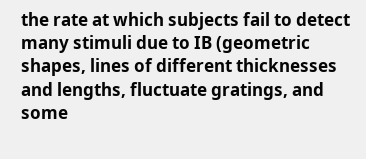the rate at which subjects fail to detect many stimuli due to IB (geometric shapes, lines of different thicknesses and lengths, fluctuate gratings, and some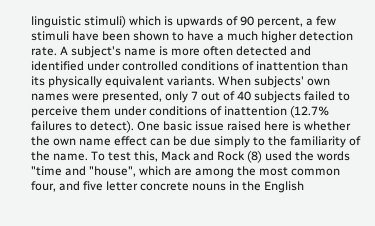linguistic stimuli) which is upwards of 90 percent, a few stimuli have been shown to have a much higher detection rate. A subject's name is more often detected and identified under controlled conditions of inattention than its physically equivalent variants. When subjects' own names were presented, only 7 out of 40 subjects failed to perceive them under conditions of inattention (12.7% failures to detect). One basic issue raised here is whether the own name effect can be due simply to the familiarity of the name. To test this, Mack and Rock (8) used the words "time and "house", which are among the most common four, and five letter concrete nouns in the English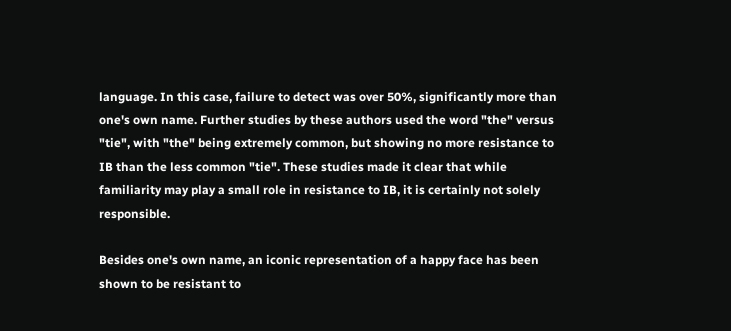language. In this case, failure to detect was over 50%, significantly more than one's own name. Further studies by these authors used the word "the" versus "tie", with "the" being extremely common, but showing no more resistance to IB than the less common "tie". These studies made it clear that while familiarity may play a small role in resistance to IB, it is certainly not solely responsible.

Besides one's own name, an iconic representation of a happy face has been shown to be resistant to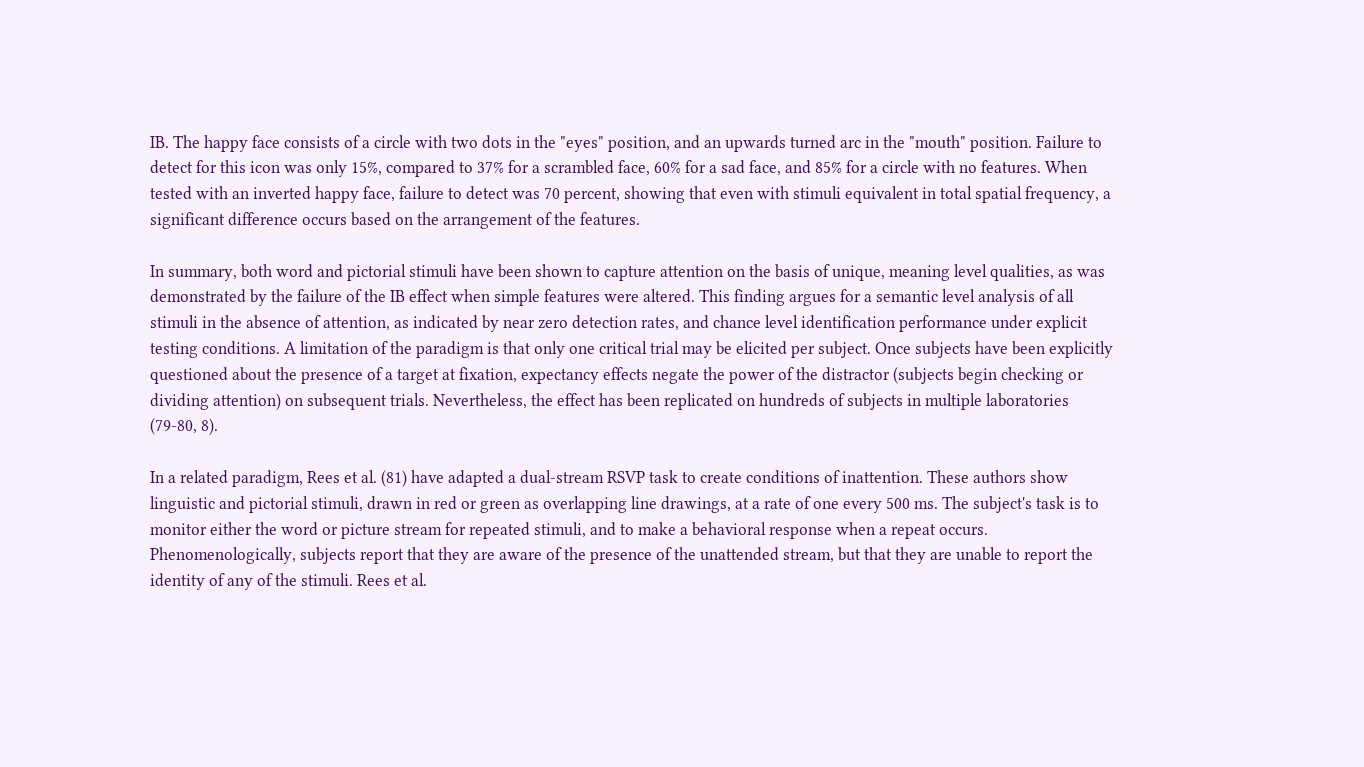IB. The happy face consists of a circle with two dots in the "eyes" position, and an upwards turned arc in the "mouth" position. Failure to detect for this icon was only 15%, compared to 37% for a scrambled face, 60% for a sad face, and 85% for a circle with no features. When tested with an inverted happy face, failure to detect was 70 percent, showing that even with stimuli equivalent in total spatial frequency, a significant difference occurs based on the arrangement of the features.

In summary, both word and pictorial stimuli have been shown to capture attention on the basis of unique, meaning level qualities, as was demonstrated by the failure of the IB effect when simple features were altered. This finding argues for a semantic level analysis of all stimuli in the absence of attention, as indicated by near zero detection rates, and chance level identification performance under explicit testing conditions. A limitation of the paradigm is that only one critical trial may be elicited per subject. Once subjects have been explicitly questioned about the presence of a target at fixation, expectancy effects negate the power of the distractor (subjects begin checking or dividing attention) on subsequent trials. Nevertheless, the effect has been replicated on hundreds of subjects in multiple laboratories (79-80, 8).

In a related paradigm, Rees et al. (81) have adapted a dual-stream RSVP task to create conditions of inattention. These authors show linguistic and pictorial stimuli, drawn in red or green as overlapping line drawings, at a rate of one every 500 ms. The subject's task is to monitor either the word or picture stream for repeated stimuli, and to make a behavioral response when a repeat occurs. Phenomenologically, subjects report that they are aware of the presence of the unattended stream, but that they are unable to report the identity of any of the stimuli. Rees et al.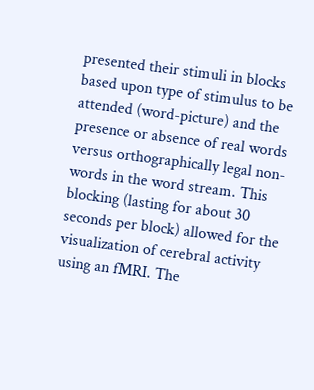presented their stimuli in blocks based upon type of stimulus to be attended (word-picture) and the presence or absence of real words versus orthographically legal non-words in the word stream. This blocking (lasting for about 30 seconds per block) allowed for the visualization of cerebral activity using an fMRI. The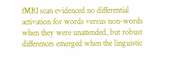fMRI scan evidenced no differential activation for words versus non-words when they were unattended, but robust differences emerged when the linguistic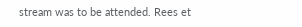stream was to be attended. Rees et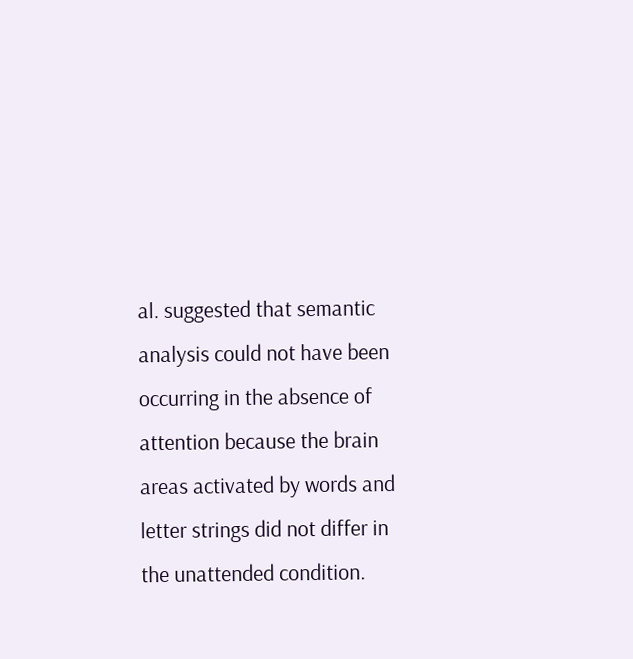al. suggested that semantic analysis could not have been occurring in the absence of attention because the brain areas activated by words and letter strings did not differ in the unattended condition.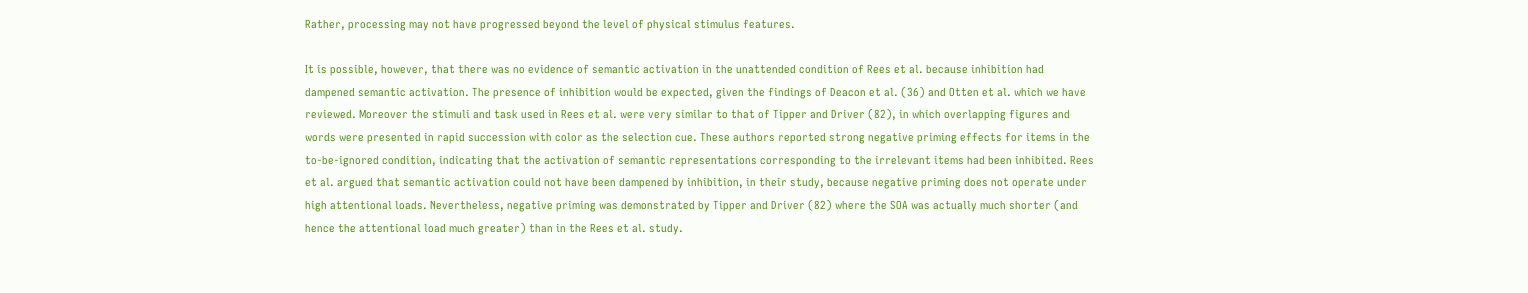Rather, processing may not have progressed beyond the level of physical stimulus features.

It is possible, however, that there was no evidence of semantic activation in the unattended condition of Rees et al. because inhibition had dampened semantic activation. The presence of inhibition would be expected, given the findings of Deacon et al. (36) and Otten et al. which we have reviewed. Moreover the stimuli and task used in Rees et al. were very similar to that of Tipper and Driver (82), in which overlapping figures and words were presented in rapid succession with color as the selection cue. These authors reported strong negative priming effects for items in the to-be-ignored condition, indicating that the activation of semantic representations corresponding to the irrelevant items had been inhibited. Rees et al. argued that semantic activation could not have been dampened by inhibition, in their study, because negative priming does not operate under high attentional loads. Nevertheless, negative priming was demonstrated by Tipper and Driver (82) where the SOA was actually much shorter (and hence the attentional load much greater) than in the Rees et al. study.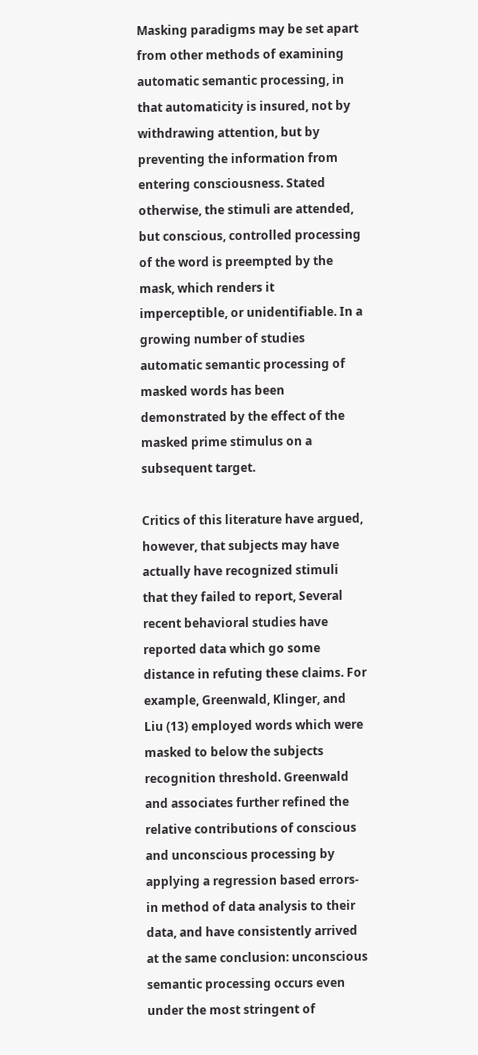Masking paradigms may be set apart from other methods of examining automatic semantic processing, in that automaticity is insured, not by withdrawing attention, but by preventing the information from entering consciousness. Stated otherwise, the stimuli are attended, but conscious, controlled processing of the word is preempted by the mask, which renders it imperceptible, or unidentifiable. In a growing number of studies automatic semantic processing of masked words has been demonstrated by the effect of the masked prime stimulus on a subsequent target.

Critics of this literature have argued, however, that subjects may have actually have recognized stimuli that they failed to report, Several recent behavioral studies have reported data which go some distance in refuting these claims. For example, Greenwald, Klinger, and Liu (13) employed words which were masked to below the subjects recognition threshold. Greenwald and associates further refined the relative contributions of conscious and unconscious processing by applying a regression based errors-in method of data analysis to their data, and have consistently arrived at the same conclusion: unconscious semantic processing occurs even under the most stringent of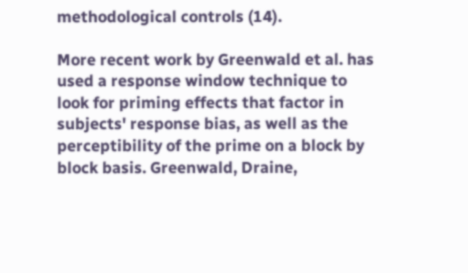methodological controls (14).

More recent work by Greenwald et al. has used a response window technique to look for priming effects that factor in subjects' response bias, as well as the perceptibility of the prime on a block by block basis. Greenwald, Draine,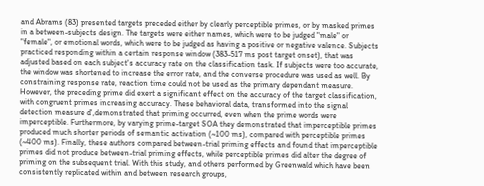and Abrams (83) presented targets preceded either by clearly perceptible primes, or by masked primes in a between-subjects design. The targets were either names, which were to be judged "male" or "female", or emotional words, which were to be judged as having a positive or negative valence. Subjects practiced responding within a certain response window (383-517 ms post target onset), that was adjusted based on each subject's accuracy rate on the classification task. If subjects were too accurate, the window was shortened to increase the error rate, and the converse procedure was used as well. By constraining response rate, reaction time could not be used as the primary dependant measure. However, the preceding prime did exert a significant effect on the accuracy of the target classification, with congruent primes increasing accuracy. These behavioral data, transformed into the signal detection measure d',demonstrated that priming occurred, even when the prime words were imperceptible. Furthermore, by varying prime-target SOA they demonstrated that imperceptible primes produced much shorter periods of semantic activation (~100 ms), compared with perceptible primes (~400 ms). Finally, these authors compared between-trial priming effects and found that imperceptible primes did not produce between-trial priming effects, while perceptible primes did alter the degree of priming on the subsequent trial. With this study, and others performed by Greenwald which have been consistently replicated within and between research groups,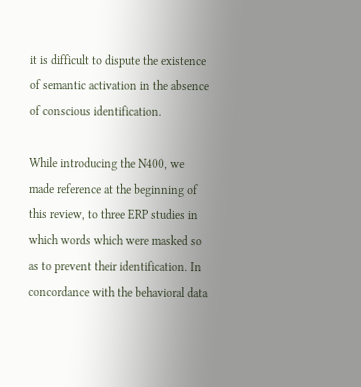it is difficult to dispute the existence of semantic activation in the absence of conscious identification.

While introducing the N400, we made reference at the beginning of this review, to three ERP studies in which words which were masked so as to prevent their identification. In concordance with the behavioral data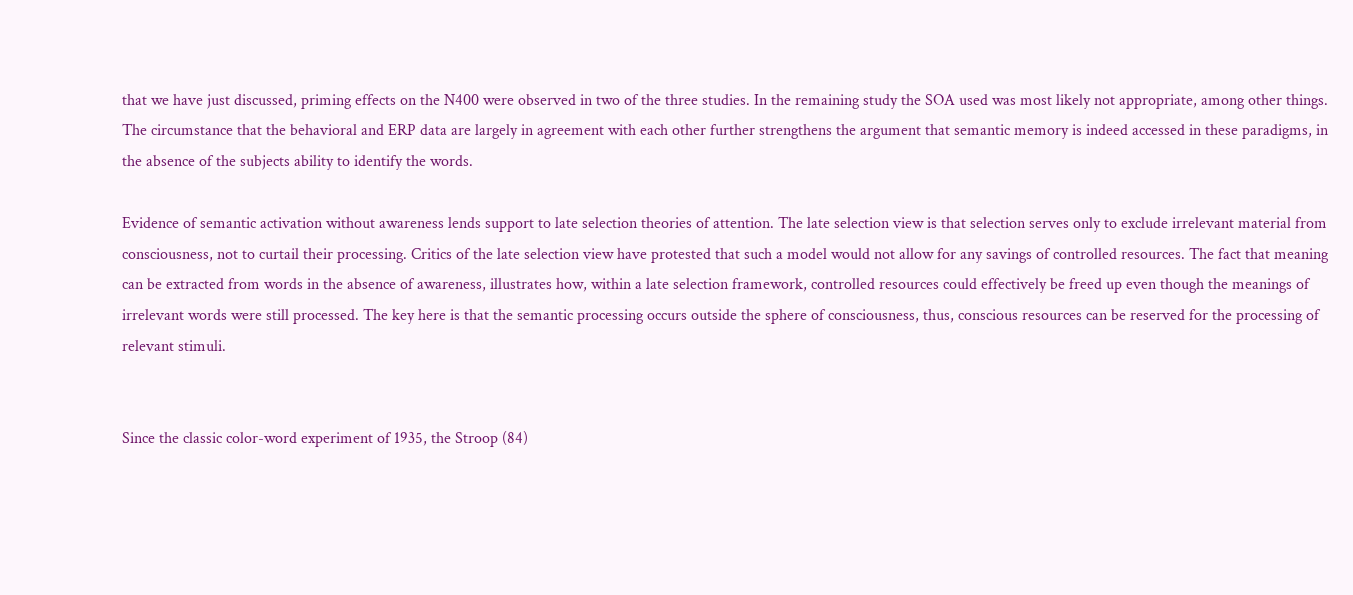that we have just discussed, priming effects on the N400 were observed in two of the three studies. In the remaining study the SOA used was most likely not appropriate, among other things. The circumstance that the behavioral and ERP data are largely in agreement with each other further strengthens the argument that semantic memory is indeed accessed in these paradigms, in the absence of the subjects ability to identify the words.

Evidence of semantic activation without awareness lends support to late selection theories of attention. The late selection view is that selection serves only to exclude irrelevant material from consciousness, not to curtail their processing. Critics of the late selection view have protested that such a model would not allow for any savings of controlled resources. The fact that meaning can be extracted from words in the absence of awareness, illustrates how, within a late selection framework, controlled resources could effectively be freed up even though the meanings of irrelevant words were still processed. The key here is that the semantic processing occurs outside the sphere of consciousness, thus, conscious resources can be reserved for the processing of relevant stimuli.


Since the classic color-word experiment of 1935, the Stroop (84)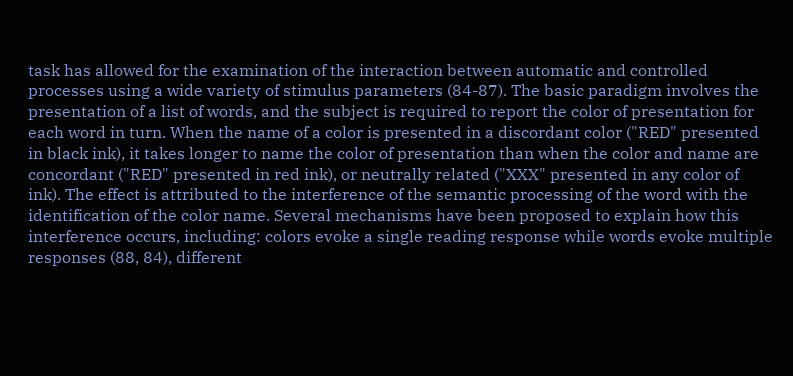task has allowed for the examination of the interaction between automatic and controlled processes using a wide variety of stimulus parameters (84-87). The basic paradigm involves the presentation of a list of words, and the subject is required to report the color of presentation for each word in turn. When the name of a color is presented in a discordant color ("RED" presented in black ink), it takes longer to name the color of presentation than when the color and name are concordant ("RED" presented in red ink), or neutrally related ("XXX" presented in any color of ink). The effect is attributed to the interference of the semantic processing of the word with the identification of the color name. Several mechanisms have been proposed to explain how this interference occurs, including: colors evoke a single reading response while words evoke multiple responses (88, 84), different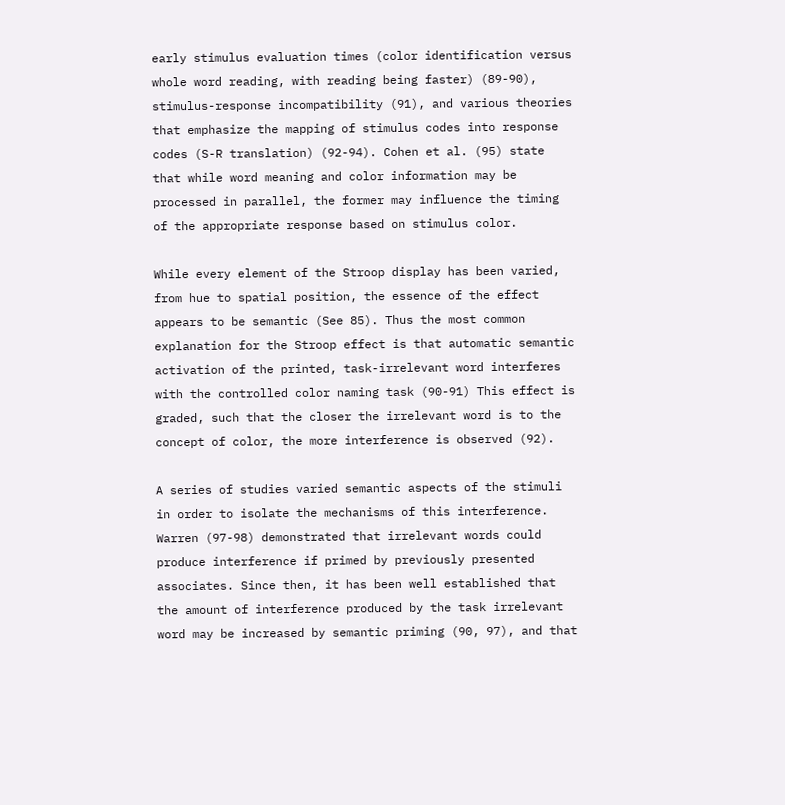early stimulus evaluation times (color identification versus whole word reading, with reading being faster) (89-90), stimulus-response incompatibility (91), and various theories that emphasize the mapping of stimulus codes into response codes (S-R translation) (92-94). Cohen et al. (95) state that while word meaning and color information may be processed in parallel, the former may influence the timing of the appropriate response based on stimulus color.

While every element of the Stroop display has been varied, from hue to spatial position, the essence of the effect appears to be semantic (See 85). Thus the most common explanation for the Stroop effect is that automatic semantic activation of the printed, task-irrelevant word interferes with the controlled color naming task (90-91) This effect is graded, such that the closer the irrelevant word is to the concept of color, the more interference is observed (92).

A series of studies varied semantic aspects of the stimuli in order to isolate the mechanisms of this interference. Warren (97-98) demonstrated that irrelevant words could produce interference if primed by previously presented associates. Since then, it has been well established that the amount of interference produced by the task irrelevant word may be increased by semantic priming (90, 97), and that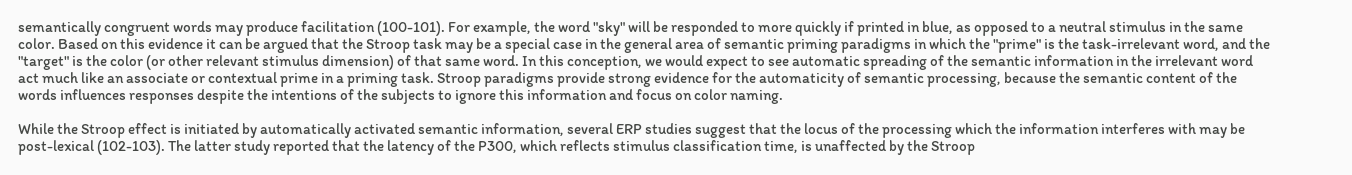semantically congruent words may produce facilitation (100-101). For example, the word "sky" will be responded to more quickly if printed in blue, as opposed to a neutral stimulus in the same color. Based on this evidence it can be argued that the Stroop task may be a special case in the general area of semantic priming paradigms in which the "prime" is the task-irrelevant word, and the "target" is the color (or other relevant stimulus dimension) of that same word. In this conception, we would expect to see automatic spreading of the semantic information in the irrelevant word act much like an associate or contextual prime in a priming task. Stroop paradigms provide strong evidence for the automaticity of semantic processing, because the semantic content of the words influences responses despite the intentions of the subjects to ignore this information and focus on color naming.

While the Stroop effect is initiated by automatically activated semantic information, several ERP studies suggest that the locus of the processing which the information interferes with may be post-lexical (102-103). The latter study reported that the latency of the P300, which reflects stimulus classification time, is unaffected by the Stroop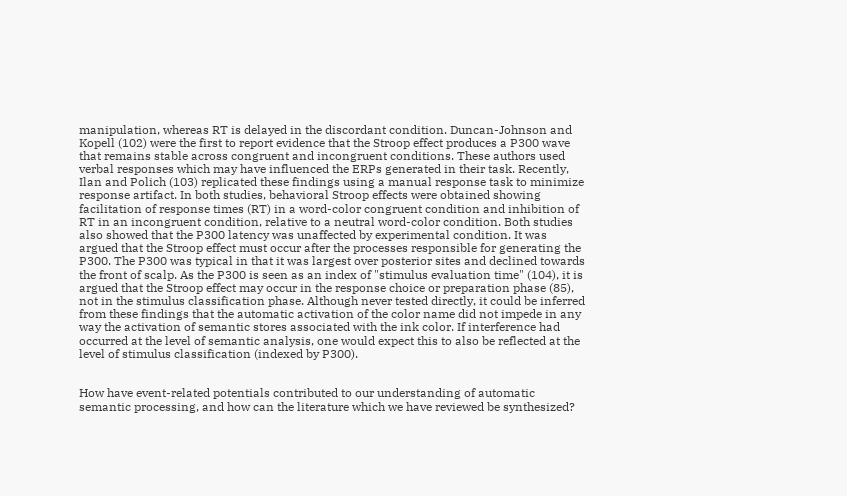manipulation, whereas RT is delayed in the discordant condition. Duncan-Johnson and Kopell (102) were the first to report evidence that the Stroop effect produces a P300 wave that remains stable across congruent and incongruent conditions. These authors used verbal responses which may have influenced the ERPs generated in their task. Recently, Ilan and Polich (103) replicated these findings using a manual response task to minimize response artifact. In both studies, behavioral Stroop effects were obtained showing facilitation of response times (RT) in a word-color congruent condition and inhibition of RT in an incongruent condition, relative to a neutral word-color condition. Both studies also showed that the P300 latency was unaffected by experimental condition. It was argued that the Stroop effect must occur after the processes responsible for generating the P300. The P300 was typical in that it was largest over posterior sites and declined towards the front of scalp. As the P300 is seen as an index of "stimulus evaluation time" (104), it is argued that the Stroop effect may occur in the response choice or preparation phase (85), not in the stimulus classification phase. Although never tested directly, it could be inferred from these findings that the automatic activation of the color name did not impede in any way the activation of semantic stores associated with the ink color. If interference had occurred at the level of semantic analysis, one would expect this to also be reflected at the level of stimulus classification (indexed by P300).


How have event-related potentials contributed to our understanding of automatic semantic processing, and how can the literature which we have reviewed be synthesized?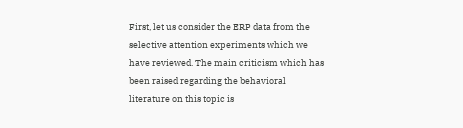First, let us consider the ERP data from the selective attention experiments which we have reviewed. The main criticism which has been raised regarding the behavioral literature on this topic is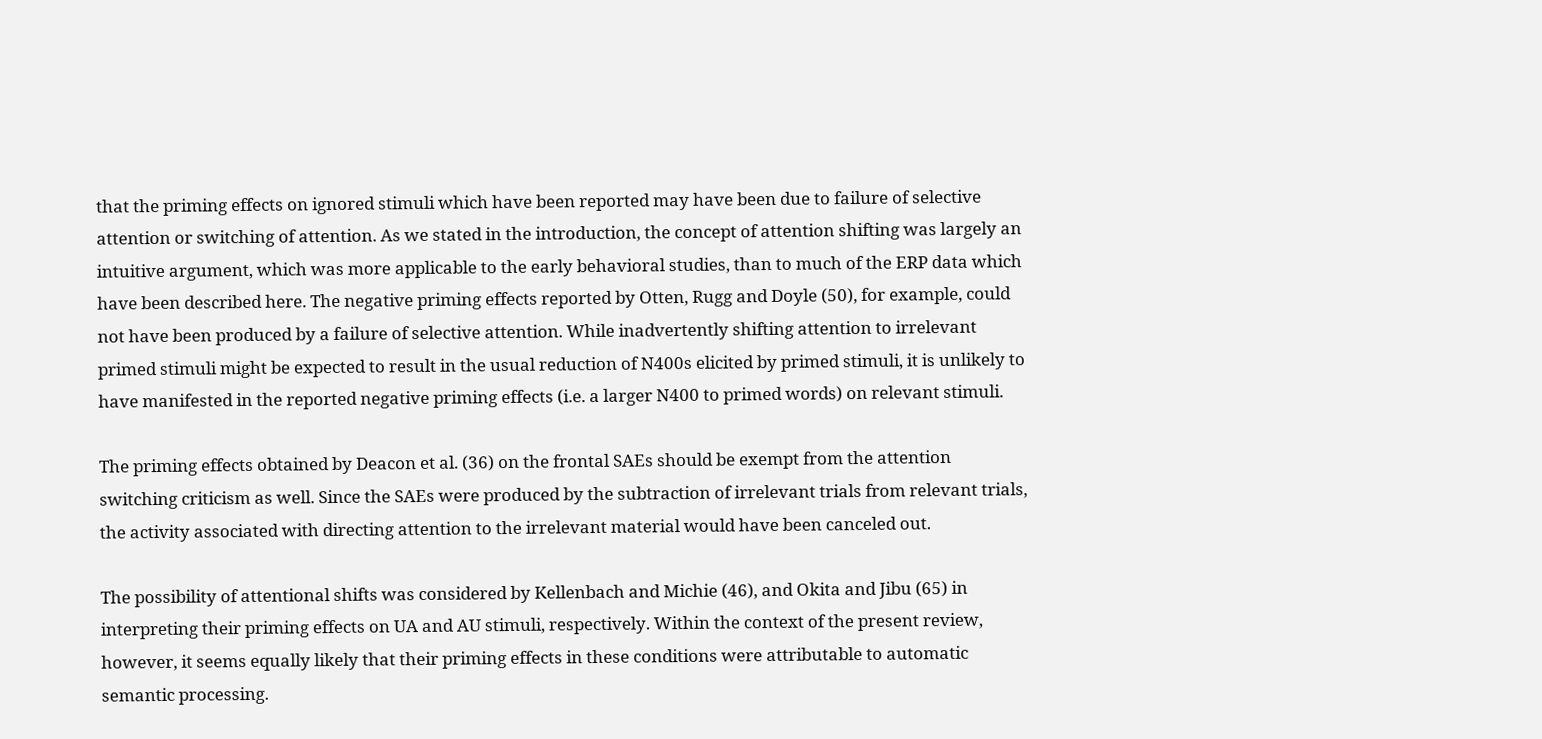that the priming effects on ignored stimuli which have been reported may have been due to failure of selective attention or switching of attention. As we stated in the introduction, the concept of attention shifting was largely an intuitive argument, which was more applicable to the early behavioral studies, than to much of the ERP data which have been described here. The negative priming effects reported by Otten, Rugg and Doyle (50), for example, could not have been produced by a failure of selective attention. While inadvertently shifting attention to irrelevant primed stimuli might be expected to result in the usual reduction of N400s elicited by primed stimuli, it is unlikely to have manifested in the reported negative priming effects (i.e. a larger N400 to primed words) on relevant stimuli.

The priming effects obtained by Deacon et al. (36) on the frontal SAEs should be exempt from the attention switching criticism as well. Since the SAEs were produced by the subtraction of irrelevant trials from relevant trials, the activity associated with directing attention to the irrelevant material would have been canceled out.

The possibility of attentional shifts was considered by Kellenbach and Michie (46), and Okita and Jibu (65) in interpreting their priming effects on UA and AU stimuli, respectively. Within the context of the present review, however, it seems equally likely that their priming effects in these conditions were attributable to automatic semantic processing.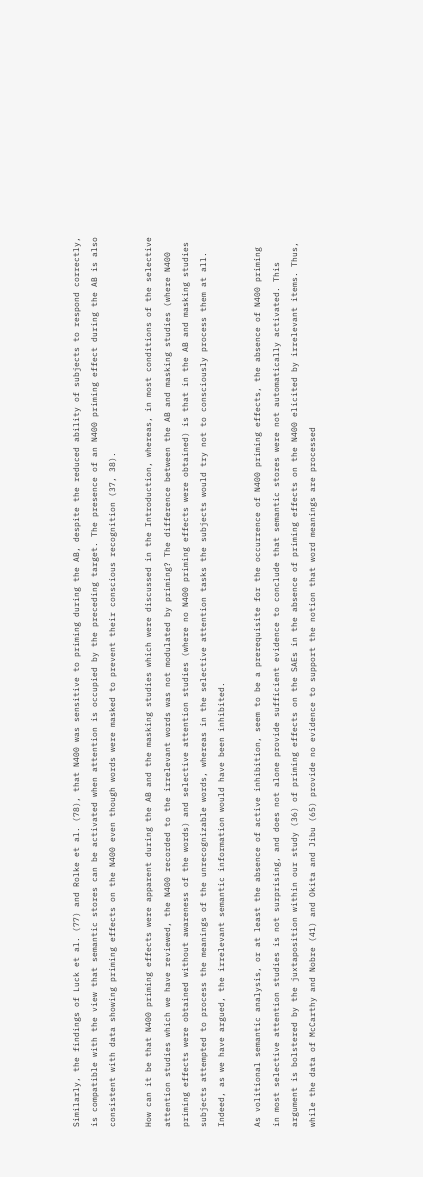Similarly, the findings of Luck et al. (77) and Rolke et al. (78), that N400 was sensitive to priming during the AB, despite the reduced ability of subjects to respond correctly, is compatible with the view that semantic stores can be activated when attention is occupied by the preceding target. The presence of an N400 priming effect during the AB is also consistent with data showing priming effects on the N400 even though words were masked to prevent their conscious recognition (37, 38).

How can it be that N400 priming effects were apparent during the AB and the masking studies which were discussed in the Introduction, whereas, in most conditions of the selective attention studies which we have reviewed, the N400 recorded to the irrelevant words was not modulated by priming? The difference between the AB and masking studies (where N400 priming effects were obtained without awareness of the words) and selective attention studies (where no N400 priming effects were obtained) is that in the AB and masking studies subjects attempted to process the meanings of the unrecognizable words, whereas in the selective attention tasks the subjects would try not to consciously process them at all. Indeed, as we have argued, the irrelevant semantic information would have been inhibited.

As volitional semantic analysis, or at least the absence of active inhibition, seem to be a prerequisite for the occurrence of N400 priming effects, the absence of N400 priming in most selective attention studies is not surprising, and does not alone provide sufficient evidence to conclude that semantic stores were not automatically activated. This argument is bolstered by the juxtaposition within our study (36) of priming effects on the SAEs in the absence of priming effects on the N400 elicited by irrelevant items. Thus, while the data of McCarthy and Nobre (41) and Okita and Jibu (65) provide no evidence to support the notion that word meanings are processed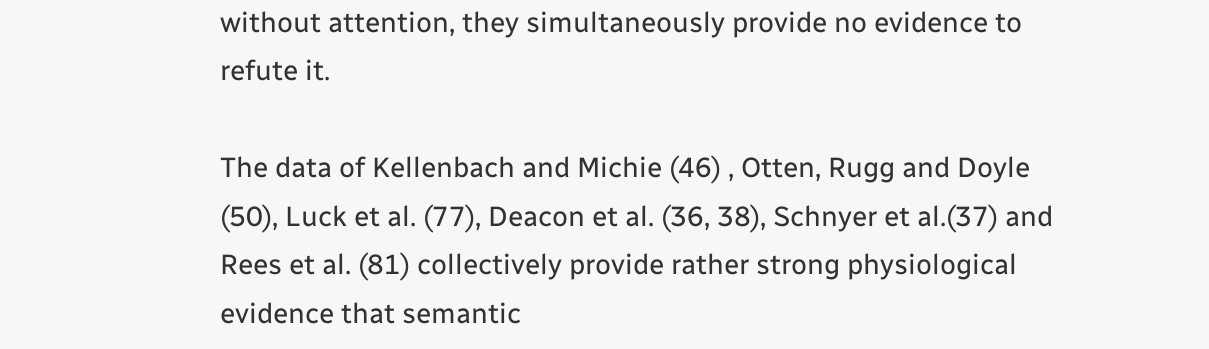without attention, they simultaneously provide no evidence to refute it.

The data of Kellenbach and Michie (46) , Otten, Rugg and Doyle (50), Luck et al. (77), Deacon et al. (36, 38), Schnyer et al.(37) and Rees et al. (81) collectively provide rather strong physiological evidence that semantic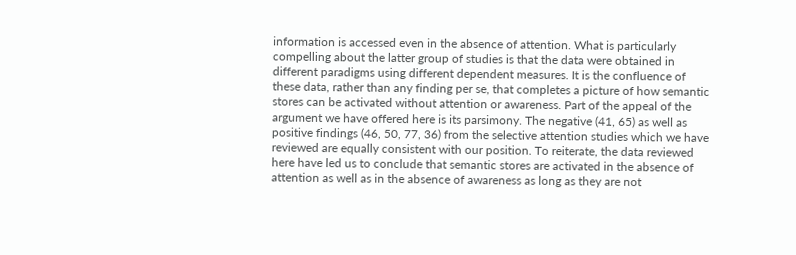information is accessed even in the absence of attention. What is particularly compelling about the latter group of studies is that the data were obtained in different paradigms using different dependent measures. It is the confluence of these data, rather than any finding per se, that completes a picture of how semantic stores can be activated without attention or awareness. Part of the appeal of the argument we have offered here is its parsimony. The negative (41, 65) as well as positive findings (46, 50, 77, 36) from the selective attention studies which we have reviewed are equally consistent with our position. To reiterate, the data reviewed here have led us to conclude that semantic stores are activated in the absence of attention as well as in the absence of awareness as long as they are not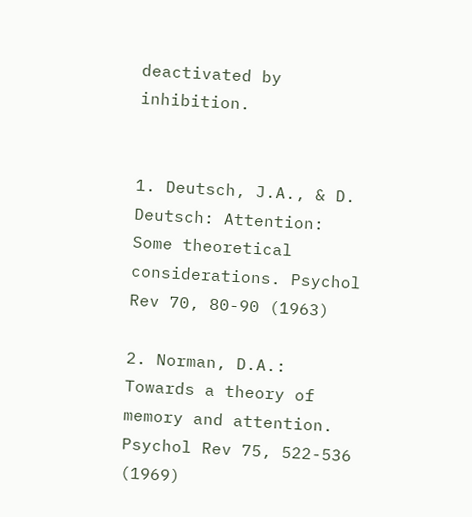deactivated by inhibition.


1. Deutsch, J.A., & D. Deutsch: Attention: Some theoretical considerations. Psychol Rev 70, 80-90 (1963)

2. Norman, D.A.: Towards a theory of memory and attention. Psychol Rev 75, 522-536 (1969)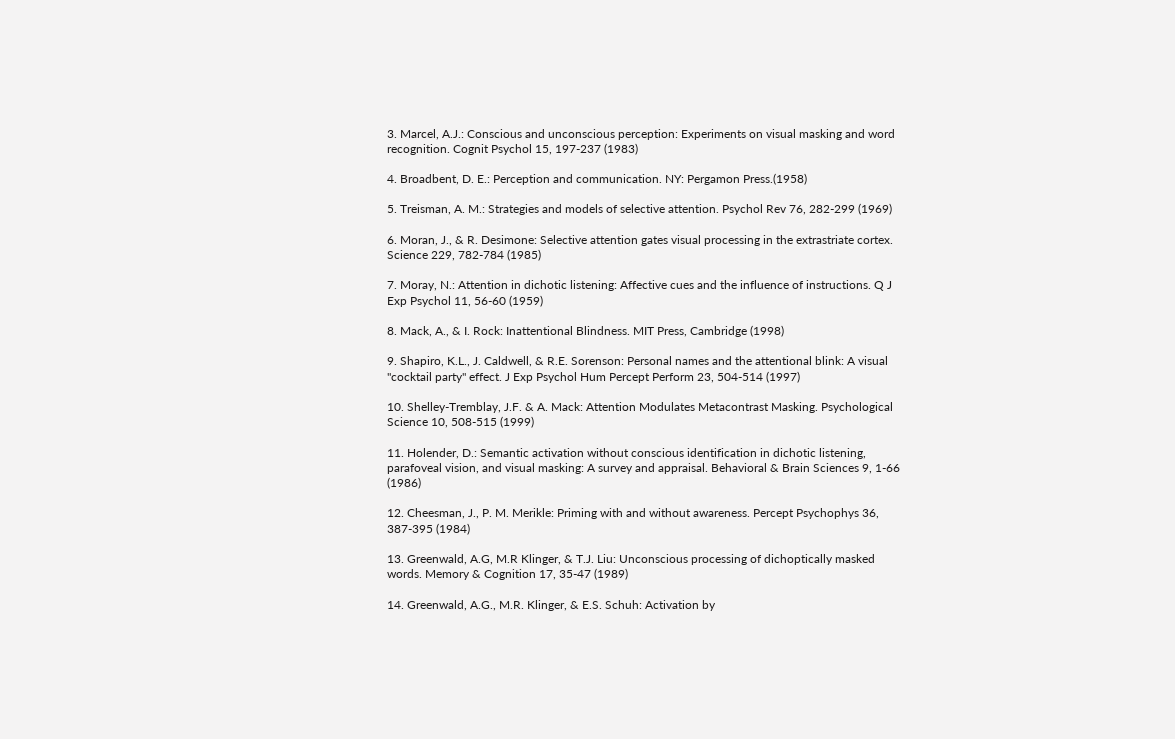3. Marcel, A.J.: Conscious and unconscious perception: Experiments on visual masking and word recognition. Cognit Psychol 15, 197-237 (1983)

4. Broadbent, D. E.: Perception and communication. NY: Pergamon Press.(1958)

5. Treisman, A. M.: Strategies and models of selective attention. Psychol Rev 76, 282-299 (1969)

6. Moran, J., & R. Desimone: Selective attention gates visual processing in the extrastriate cortex. Science 229, 782-784 (1985)

7. Moray, N.: Attention in dichotic listening: Affective cues and the influence of instructions. Q J Exp Psychol 11, 56-60 (1959)

8. Mack, A., & I. Rock: Inattentional Blindness. MIT Press, Cambridge (1998)

9. Shapiro, K.L., J. Caldwell, & R.E. Sorenson: Personal names and the attentional blink: A visual "cocktail party" effect. J Exp Psychol Hum Percept Perform 23, 504-514 (1997)

10. Shelley-Tremblay, J.F. & A. Mack: Attention Modulates Metacontrast Masking. Psychological Science 10, 508-515 (1999)

11. Holender, D.: Semantic activation without conscious identification in dichotic listening, parafoveal vision, and visual masking: A survey and appraisal. Behavioral & Brain Sciences 9, 1-66 (1986)

12. Cheesman, J., P. M. Merikle: Priming with and without awareness. Percept Psychophys 36, 387-395 (1984)

13. Greenwald, A.G, M.R Klinger, & T.J. Liu: Unconscious processing of dichoptically masked words. Memory & Cognition 17, 35-47 (1989)

14. Greenwald, A.G., M.R. Klinger, & E.S. Schuh: Activation by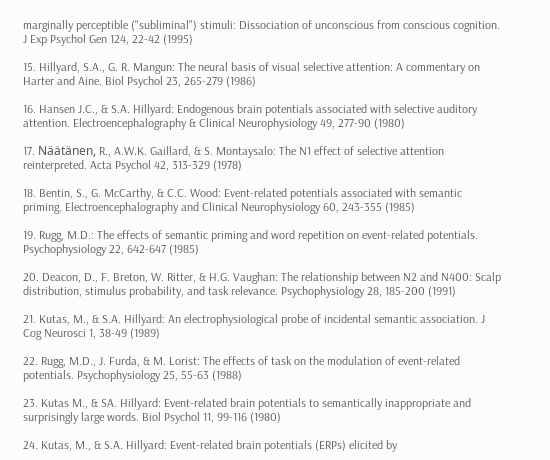marginally perceptible ("subliminal") stimuli: Dissociation of unconscious from conscious cognition. J Exp Psychol Gen 124, 22-42 (1995)

15. Hillyard, S.A., G. R. Mangun: The neural basis of visual selective attention: A commentary on Harter and Aine. Biol Psychol 23, 265-279 (1986)

16. Hansen J.C., & S.A. Hillyard: Endogenous brain potentials associated with selective auditory attention. Electroencephalography & Clinical Neurophysiology 49, 277-90 (1980)

17. Näätänen, R., A.W.K. Gaillard, & S. Montaysalo: The N1 effect of selective attention reinterpreted. Acta Psychol 42, 313-329 (1978)

18. Bentin, S., G. McCarthy, & C.C. Wood: Event-related potentials associated with semantic priming. Electroencephalography and Clinical Neurophysiology 60, 243-355 (1985)

19. Rugg, M.D.: The effects of semantic priming and word repetition on event-related potentials. Psychophysiology 22, 642-647 (1985)

20. Deacon, D., F. Breton, W. Ritter, & H.G. Vaughan: The relationship between N2 and N400: Scalp distribution, stimulus probability, and task relevance. Psychophysiology 28, 185-200 (1991)

21. Kutas, M., & S.A. Hillyard: An electrophysiological probe of incidental semantic association. J Cog Neurosci 1, 38-49 (1989)

22. Rugg, M.D., J. Furda, & M. Lorist: The effects of task on the modulation of event-related potentials. Psychophysiology 25, 55-63 (1988)

23. Kutas M., & SA. Hillyard: Event-related brain potentials to semantically inappropriate and surprisingly large words. Biol Psychol 11, 99-116 (1980)

24. Kutas, M., & S.A. Hillyard: Event-related brain potentials (ERPs) elicited by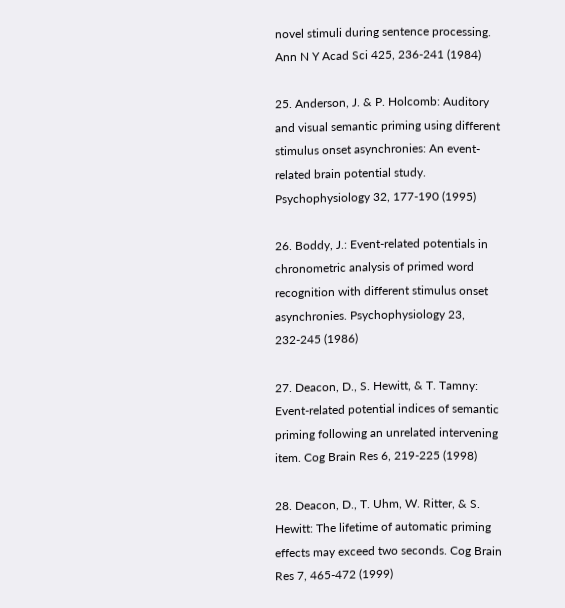novel stimuli during sentence processing. Ann N Y Acad Sci 425, 236-241 (1984)

25. Anderson, J. & P. Holcomb: Auditory and visual semantic priming using different stimulus onset asynchronies: An event-related brain potential study. Psychophysiology 32, 177-190 (1995)

26. Boddy, J.: Event-related potentials in chronometric analysis of primed word recognition with different stimulus onset asynchronies. Psychophysiology 23, 232-245 (1986)

27. Deacon, D., S. Hewitt, & T. Tamny: Event-related potential indices of semantic priming following an unrelated intervening item. Cog Brain Res 6, 219-225 (1998)

28. Deacon, D., T. Uhm, W. Ritter, & S. Hewitt: The lifetime of automatic priming effects may exceed two seconds. Cog Brain Res 7, 465-472 (1999)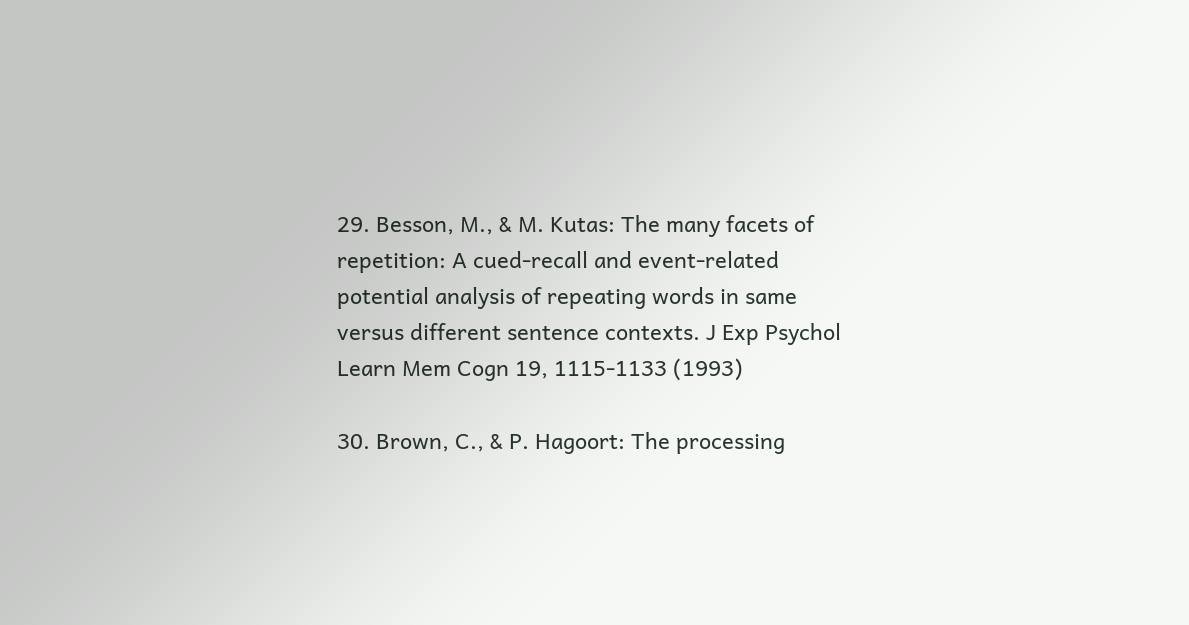29. Besson, M., & M. Kutas: The many facets of repetition: A cued-recall and event-related potential analysis of repeating words in same versus different sentence contexts. J Exp Psychol Learn Mem Cogn 19, 1115-1133 (1993)

30. Brown, C., & P. Hagoort: The processing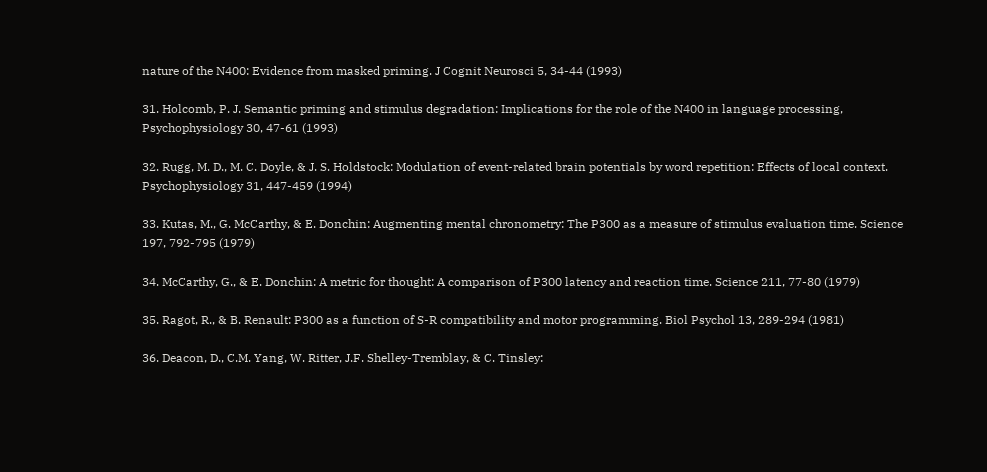nature of the N400: Evidence from masked priming. J Cognit Neurosci 5, 34-44 (1993)

31. Holcomb, P. J. Semantic priming and stimulus degradation: Implications for the role of the N400 in language processing, Psychophysiology 30, 47-61 (1993)

32. Rugg, M. D., M. C. Doyle, & J. S. Holdstock: Modulation of event-related brain potentials by word repetition: Effects of local context. Psychophysiology 31, 447-459 (1994)

33. Kutas, M., G. McCarthy, & E. Donchin: Augmenting mental chronometry: The P300 as a measure of stimulus evaluation time. Science 197, 792-795 (1979)

34. McCarthy, G., & E. Donchin: A metric for thought: A comparison of P300 latency and reaction time. Science 211, 77-80 (1979)

35. Ragot, R., & B. Renault: P300 as a function of S-R compatibility and motor programming. Biol Psychol 13, 289-294 (1981)

36. Deacon, D., C.M. Yang, W. Ritter, J.F. Shelley-Tremblay, & C. Tinsley: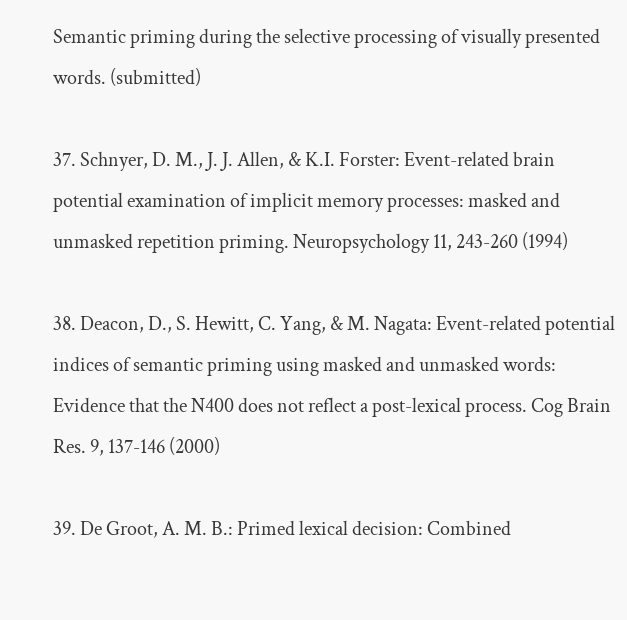Semantic priming during the selective processing of visually presented words. (submitted)

37. Schnyer, D. M., J. J. Allen, & K.I. Forster: Event-related brain potential examination of implicit memory processes: masked and unmasked repetition priming. Neuropsychology 11, 243-260 (1994)

38. Deacon, D., S. Hewitt, C. Yang, & M. Nagata: Event-related potential indices of semantic priming using masked and unmasked words: Evidence that the N400 does not reflect a post-lexical process. Cog Brain Res. 9, 137-146 (2000)

39. De Groot, A. M. B.: Primed lexical decision: Combined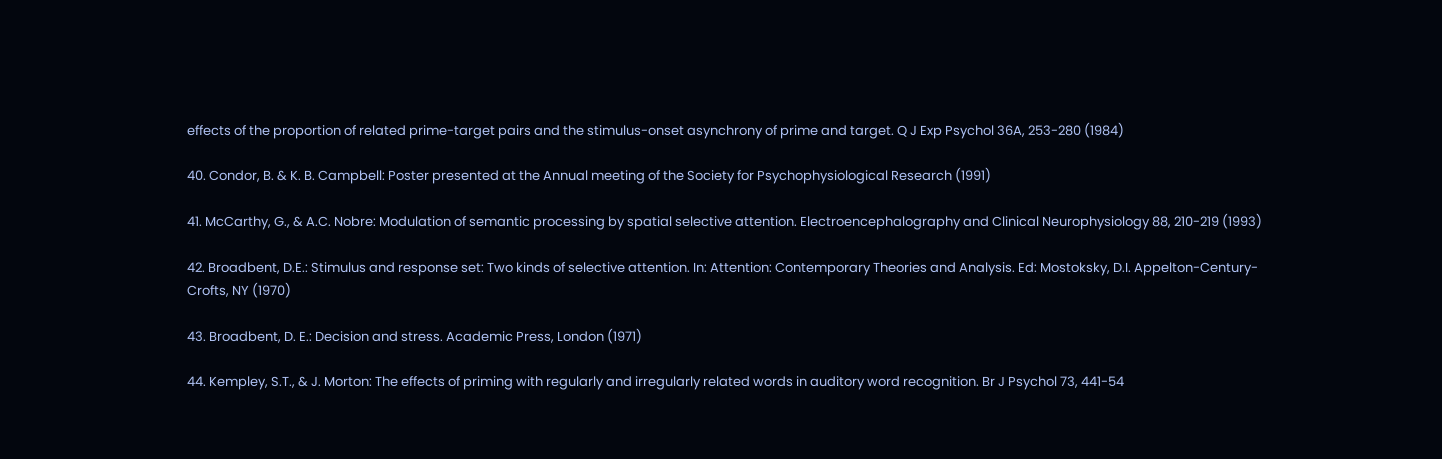effects of the proportion of related prime-target pairs and the stimulus-onset asynchrony of prime and target. Q J Exp Psychol 36A, 253-280 (1984)

40. Condor, B. & K. B. Campbell: Poster presented at the Annual meeting of the Society for Psychophysiological Research (1991)

41. McCarthy, G., & A.C. Nobre: Modulation of semantic processing by spatial selective attention. Electroencephalography and Clinical Neurophysiology 88, 210-219 (1993)

42. Broadbent, D.E.: Stimulus and response set: Two kinds of selective attention. In: Attention: Contemporary Theories and Analysis. Ed: Mostoksky, D.I. Appelton-Century-Crofts, NY (1970)

43. Broadbent, D. E.: Decision and stress. Academic Press, London (1971)

44. Kempley, S.T., & J. Morton: The effects of priming with regularly and irregularly related words in auditory word recognition. Br J Psychol 73, 441-54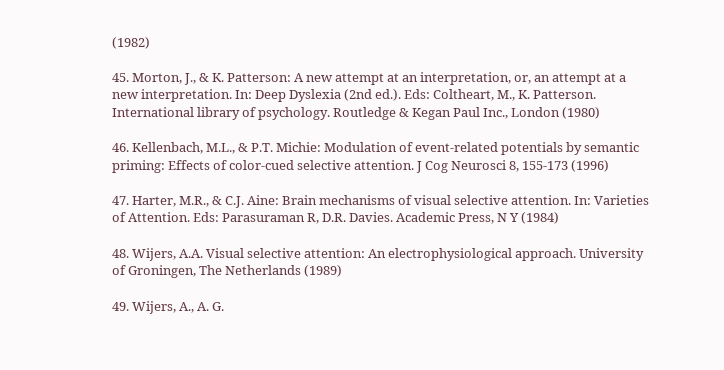(1982)

45. Morton, J., & K. Patterson: A new attempt at an interpretation, or, an attempt at a new interpretation. In: Deep Dyslexia (2nd ed.). Eds: Coltheart, M., K. Patterson. International library of psychology. Routledge & Kegan Paul Inc., London (1980)

46. Kellenbach, M.L., & P.T. Michie: Modulation of event-related potentials by semantic priming: Effects of color-cued selective attention. J Cog Neurosci 8, 155-173 (1996)

47. Harter, M.R., & C.J. Aine: Brain mechanisms of visual selective attention. In: Varieties of Attention. Eds: Parasuraman R, D.R. Davies. Academic Press, N Y (1984)

48. Wijers, A.A. Visual selective attention: An electrophysiological approach. University of Groningen, The Netherlands (1989)

49. Wijers, A., A. G.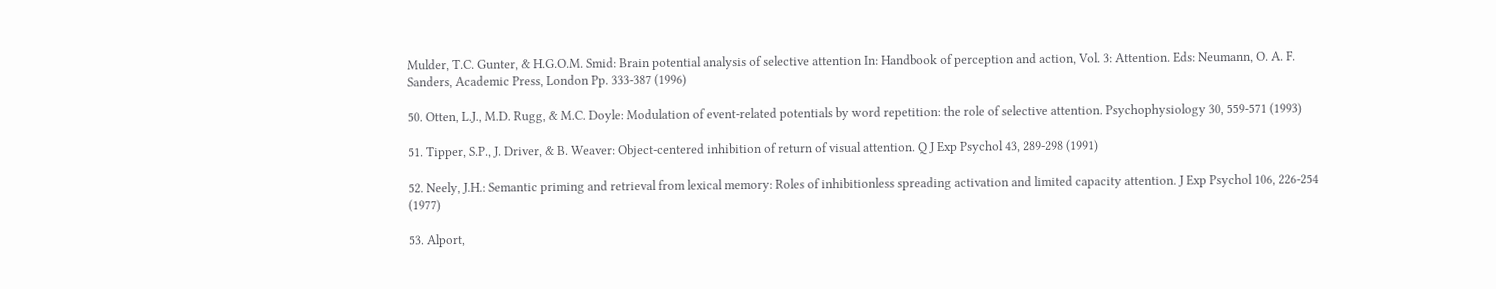Mulder, T.C. Gunter, & H.G.O.M. Smid: Brain potential analysis of selective attention In: Handbook of perception and action, Vol. 3: Attention. Eds: Neumann, O. A. F. Sanders, Academic Press, London Pp. 333-387 (1996)

50. Otten, L.J., M.D. Rugg, & M.C. Doyle: Modulation of event-related potentials by word repetition: the role of selective attention. Psychophysiology 30, 559-571 (1993)

51. Tipper, S.P., J. Driver, & B. Weaver: Object-centered inhibition of return of visual attention. Q J Exp Psychol 43, 289-298 (1991)

52. Neely, J.H.: Semantic priming and retrieval from lexical memory: Roles of inhibitionless spreading activation and limited capacity attention. J Exp Psychol 106, 226-254 (1977)

53. Alport,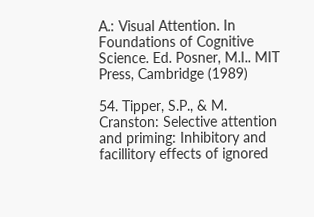A.: Visual Attention. In Foundations of Cognitive Science. Ed. Posner, M.I.. MIT Press, Cambridge (1989)

54. Tipper, S.P., & M. Cranston: Selective attention and priming: Inhibitory and facillitory effects of ignored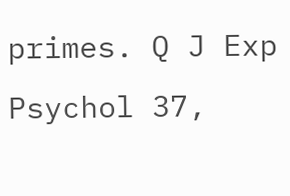primes. Q J Exp Psychol 37,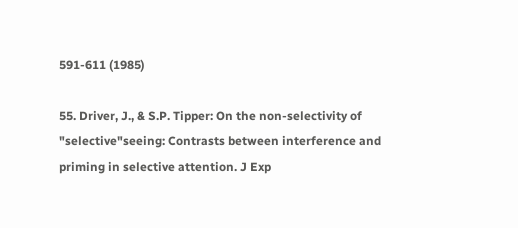591-611 (1985)

55. Driver, J., & S.P. Tipper: On the non-selectivity of "selective"seeing: Contrasts between interference and priming in selective attention. J Exp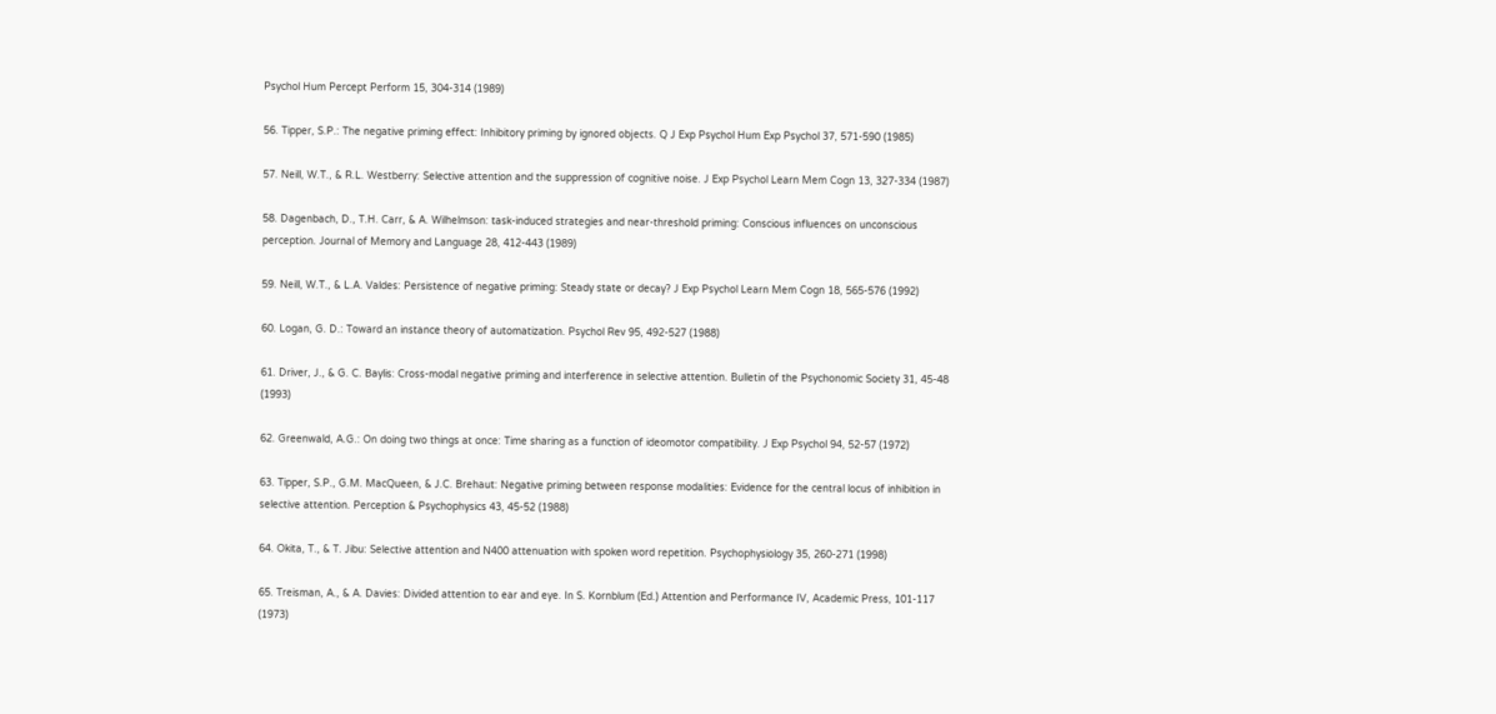Psychol Hum Percept Perform 15, 304-314 (1989)

56. Tipper, S.P.: The negative priming effect: Inhibitory priming by ignored objects. Q J Exp Psychol Hum Exp Psychol 37, 571-590 (1985)

57. Neill, W.T., & R.L. Westberry: Selective attention and the suppression of cognitive noise. J Exp Psychol Learn Mem Cogn 13, 327-334 (1987)

58. Dagenbach, D., T.H. Carr, & A. Wilhelmson: task-induced strategies and near-threshold priming: Conscious influences on unconscious perception. Journal of Memory and Language 28, 412-443 (1989)

59. Neill, W.T., & L.A. Valdes: Persistence of negative priming: Steady state or decay? J Exp Psychol Learn Mem Cogn 18, 565-576 (1992)

60. Logan, G. D.: Toward an instance theory of automatization. Psychol Rev 95, 492-527 (1988)

61. Driver, J., & G. C. Baylis: Cross-modal negative priming and interference in selective attention. Bulletin of the Psychonomic Society 31, 45-48 (1993)

62. Greenwald, A.G.: On doing two things at once: Time sharing as a function of ideomotor compatibility. J Exp Psychol 94, 52-57 (1972)

63. Tipper, S.P., G.M. MacQueen, & J.C. Brehaut: Negative priming between response modalities: Evidence for the central locus of inhibition in selective attention. Perception & Psychophysics 43, 45-52 (1988)

64. Okita, T., & T. Jibu: Selective attention and N400 attenuation with spoken word repetition. Psychophysiology 35, 260-271 (1998)

65. Treisman, A., & A. Davies: Divided attention to ear and eye. In S. Kornblum (Ed.) Attention and Performance IV, Academic Press, 101-117 (1973)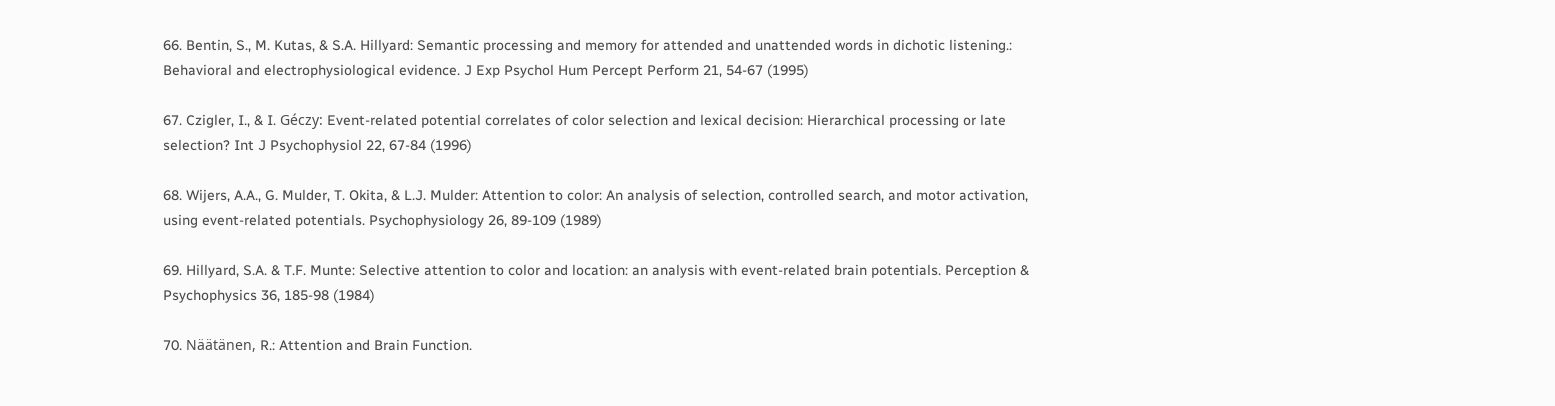66. Bentin, S., M. Kutas, & S.A. Hillyard: Semantic processing and memory for attended and unattended words in dichotic listening.: Behavioral and electrophysiological evidence. J Exp Psychol Hum Percept Perform 21, 54-67 (1995)

67. Czigler, I., & I. Géczy: Event-related potential correlates of color selection and lexical decision: Hierarchical processing or late selection? Int J Psychophysiol 22, 67-84 (1996)

68. Wijers, A.A., G. Mulder, T. Okita, & L.J. Mulder: Attention to color: An analysis of selection, controlled search, and motor activation, using event-related potentials. Psychophysiology 26, 89-109 (1989)

69. Hillyard, S.A. & T.F. Munte: Selective attention to color and location: an analysis with event-related brain potentials. Perception & Psychophysics 36, 185-98 (1984)

70. Näätänen, R.: Attention and Brain Function.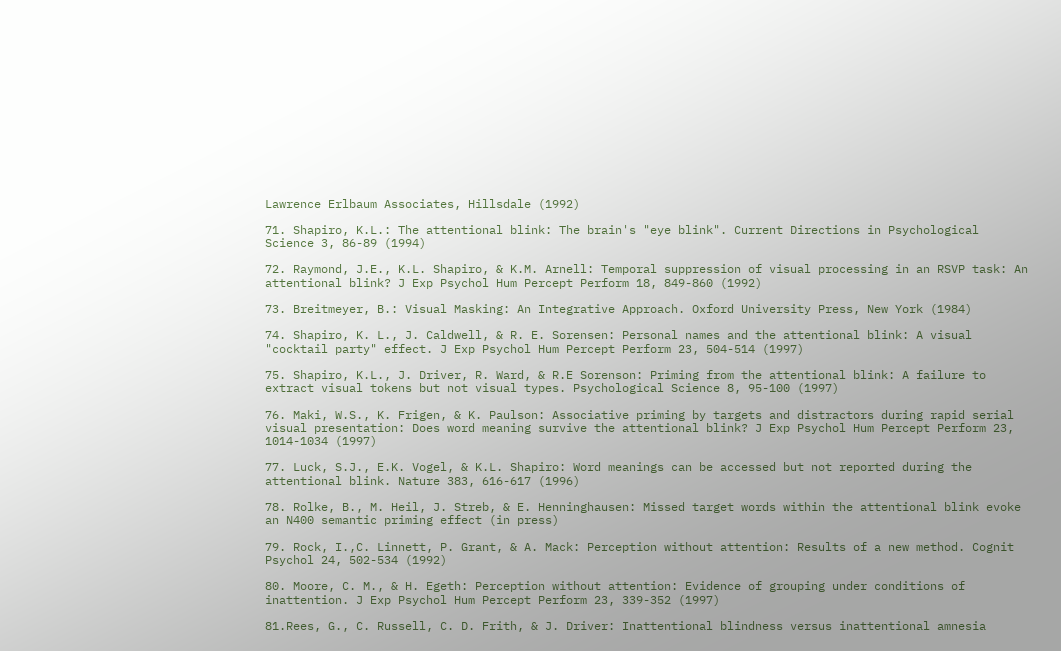Lawrence Erlbaum Associates, Hillsdale (1992)

71. Shapiro, K.L.: The attentional blink: The brain's "eye blink". Current Directions in Psychological Science 3, 86-89 (1994)

72. Raymond, J.E., K.L. Shapiro, & K.M. Arnell: Temporal suppression of visual processing in an RSVP task: An attentional blink? J Exp Psychol Hum Percept Perform 18, 849-860 (1992)

73. Breitmeyer, B.: Visual Masking: An Integrative Approach. Oxford University Press, New York (1984)

74. Shapiro, K. L., J. Caldwell, & R. E. Sorensen: Personal names and the attentional blink: A visual "cocktail party" effect. J Exp Psychol Hum Percept Perform 23, 504-514 (1997)

75. Shapiro, K.L., J. Driver, R. Ward, & R.E Sorenson: Priming from the attentional blink: A failure to extract visual tokens but not visual types. Psychological Science 8, 95-100 (1997)

76. Maki, W.S., K. Frigen, & K. Paulson: Associative priming by targets and distractors during rapid serial visual presentation: Does word meaning survive the attentional blink? J Exp Psychol Hum Percept Perform 23, 1014-1034 (1997)

77. Luck, S.J., E.K. Vogel, & K.L. Shapiro: Word meanings can be accessed but not reported during the attentional blink. Nature 383, 616-617 (1996)

78. Rolke, B., M. Heil, J. Streb, & E. Henninghausen: Missed target words within the attentional blink evoke an N400 semantic priming effect (in press)

79. Rock, I.,C. Linnett, P. Grant, & A. Mack: Perception without attention: Results of a new method. Cognit Psychol 24, 502-534 (1992)

80. Moore, C. M., & H. Egeth: Perception without attention: Evidence of grouping under conditions of inattention. J Exp Psychol Hum Percept Perform 23, 339-352 (1997)

81.Rees, G., C. Russell, C. D. Frith, & J. Driver: Inattentional blindness versus inattentional amnesia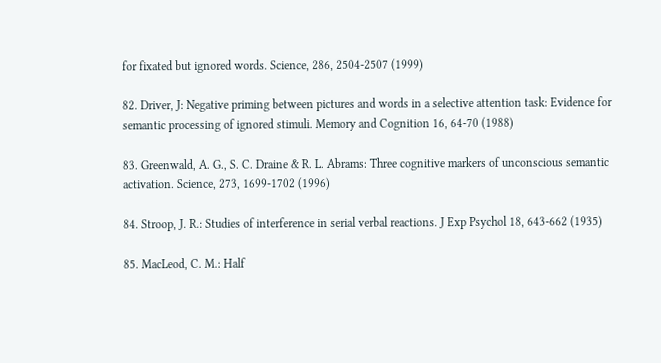for fixated but ignored words. Science, 286, 2504-2507 (1999)

82. Driver, J: Negative priming between pictures and words in a selective attention task: Evidence for semantic processing of ignored stimuli. Memory and Cognition 16, 64-70 (1988)

83. Greenwald, A. G., S. C. Draine & R. L. Abrams: Three cognitive markers of unconscious semantic activation. Science, 273, 1699-1702 (1996)

84. Stroop, J. R.: Studies of interference in serial verbal reactions. J Exp Psychol 18, 643-662 (1935)

85. MacLeod, C. M.: Half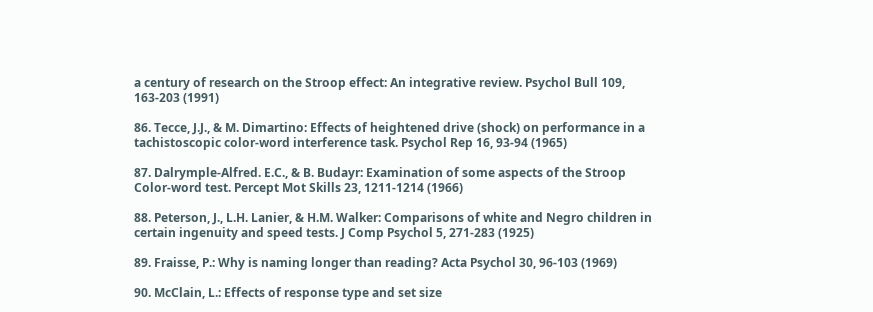a century of research on the Stroop effect: An integrative review. Psychol Bull 109, 163-203 (1991)

86. Tecce, J.J., & M. Dimartino: Effects of heightened drive (shock) on performance in a tachistoscopic color-word interference task. Psychol Rep 16, 93-94 (1965)

87. Dalrymple-Alfred. E.C., & B. Budayr: Examination of some aspects of the Stroop Color-word test. Percept Mot Skills 23, 1211-1214 (1966)

88. Peterson, J., L.H. Lanier, & H.M. Walker: Comparisons of white and Negro children in certain ingenuity and speed tests. J Comp Psychol 5, 271-283 (1925)

89. Fraisse, P.: Why is naming longer than reading? Acta Psychol 30, 96-103 (1969)

90. McClain, L.: Effects of response type and set size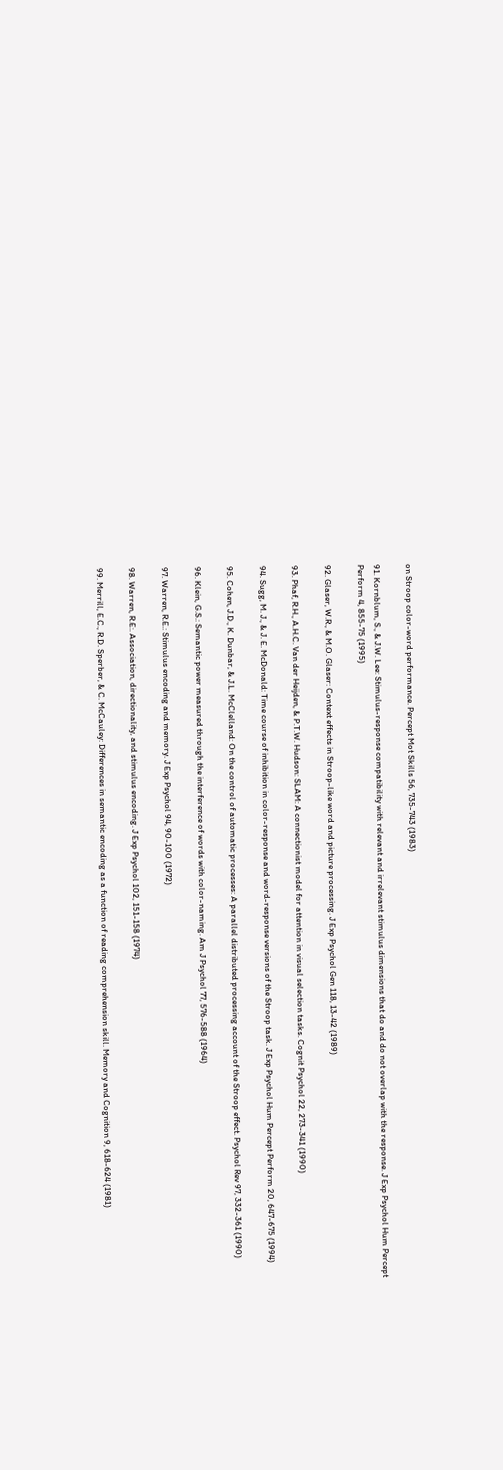on Stroop color-word performance. Percept Mot Skills 56, 735-743 (1983)

91. Kornblum, S., & J.W. Lee: Stimulus-response compatibility with relevant and irrelevant stimulus dimensions that do and do not overlap with the response. J Exp Psychol Hum Percept Perform 4, 855-75 (1995)

92. Glaser, W.R., & M.O. Glaser: Context effects in Stroop-like word and picture processing. J Exp Psychol Gen 118, 13-42 (1989)

93. Phaf, R.H., A.H.C. Van der Heijden, & P.T.W. Hudson: SLAM: A connectionist model for attention in visual selection tasks. Cognit Psychol 22, 273-341 (1990)

94. Sugg, M. J., & J. E. McDonald: Time course of inhibition in color-response and word-response versions of the Stroop task. J Exp Psychol Hum Percept Perform 20, 647-675 (1994)

95. Cohen, J.D., K. Dunbar, & J.L. McClelland: On the control of automatic processes: A parallel distributed processing account of the Stroop effect. Psychol Rev 97, 332-361 (1990)

96. Klein, G.S.: Semantic power measured through the interference of words with color-naming. Am J Psychol 77, 576-588 (1964)

97. Warren, R.E.: Stimulus encoding and memory. J Exp Psychol 94, 90-100 (1972)

98. Warren, R.E:. Association, directionality, and stimulus encoding. J Exp Psychol 102, 151-158 (1974)

99. Merrill, E.C., R.D. Sperber, & C. McCauley: Differences in semantic encoding as a function of reading comprehension skill. Memory and Cognition 9, 618-624 (1981)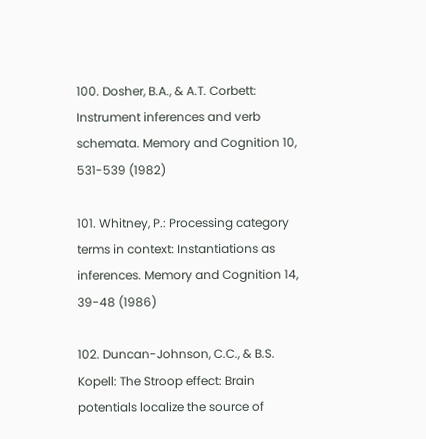100. Dosher, B.A., & A.T. Corbett: Instrument inferences and verb schemata. Memory and Cognition 10, 531-539 (1982)

101. Whitney, P.: Processing category terms in context: Instantiations as inferences. Memory and Cognition 14, 39-48 (1986)

102. Duncan-Johnson, C.C., & B.S. Kopell: The Stroop effect: Brain potentials localize the source of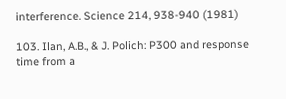interference. Science 214, 938-940 (1981)

103. Ilan, A.B., & J. Polich: P300 and response time from a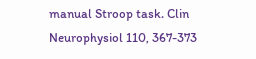manual Stroop task. Clin Neurophysiol 110, 367-373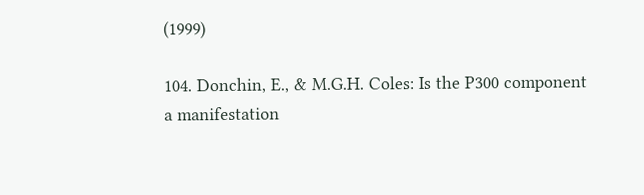(1999)

104. Donchin, E., & M.G.H. Coles: Is the P300 component a manifestation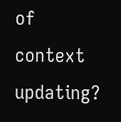of context updating?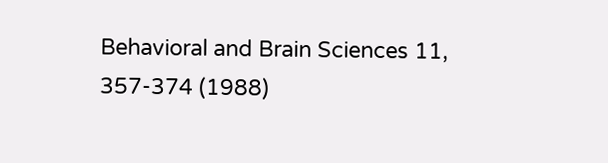Behavioral and Brain Sciences 11, 357-374 (1988)